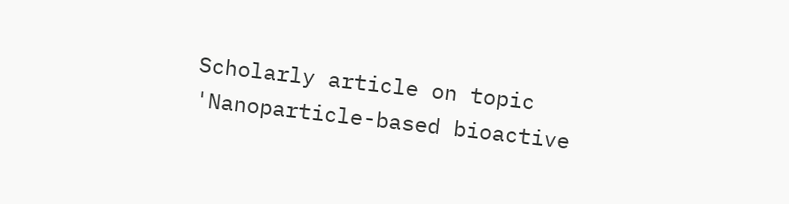Scholarly article on topic 'Nanoparticle-based bioactive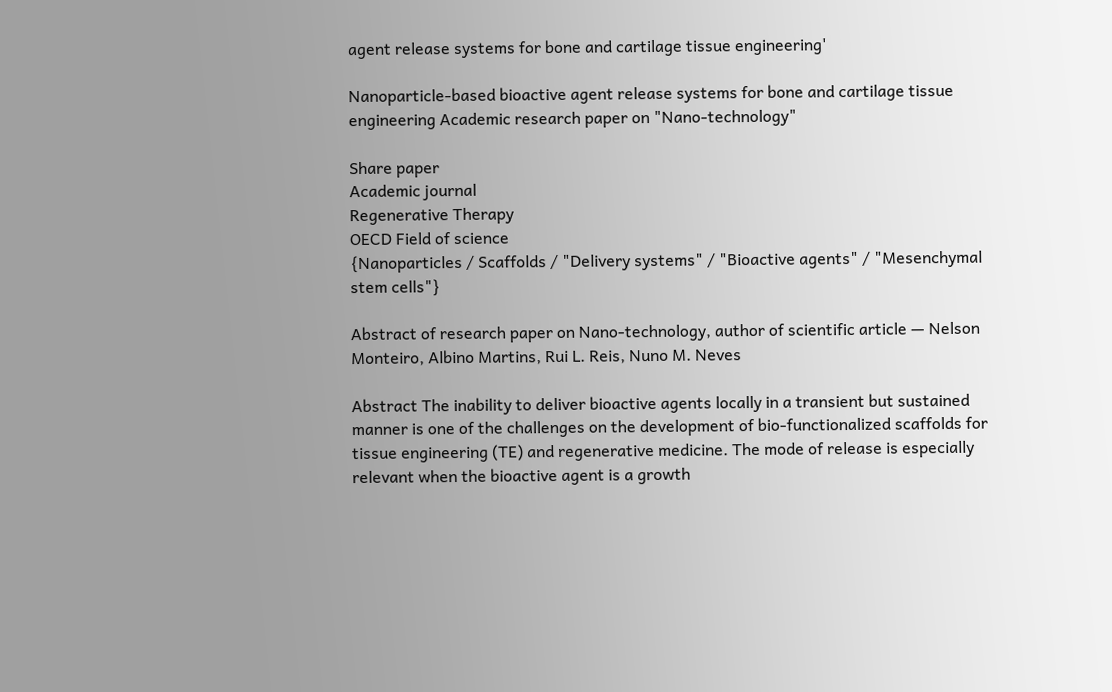agent release systems for bone and cartilage tissue engineering'

Nanoparticle-based bioactive agent release systems for bone and cartilage tissue engineering Academic research paper on "Nano-technology"

Share paper
Academic journal
Regenerative Therapy
OECD Field of science
{Nanoparticles / Scaffolds / "Delivery systems" / "Bioactive agents" / "Mesenchymal stem cells"}

Abstract of research paper on Nano-technology, author of scientific article — Nelson Monteiro, Albino Martins, Rui L. Reis, Nuno M. Neves

Abstract The inability to deliver bioactive agents locally in a transient but sustained manner is one of the challenges on the development of bio-functionalized scaffolds for tissue engineering (TE) and regenerative medicine. The mode of release is especially relevant when the bioactive agent is a growth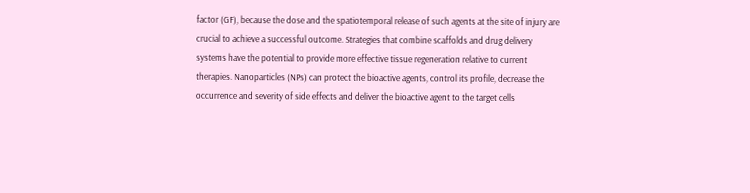factor (GF), because the dose and the spatiotemporal release of such agents at the site of injury are crucial to achieve a successful outcome. Strategies that combine scaffolds and drug delivery systems have the potential to provide more effective tissue regeneration relative to current therapies. Nanoparticles (NPs) can protect the bioactive agents, control its profile, decrease the occurrence and severity of side effects and deliver the bioactive agent to the target cells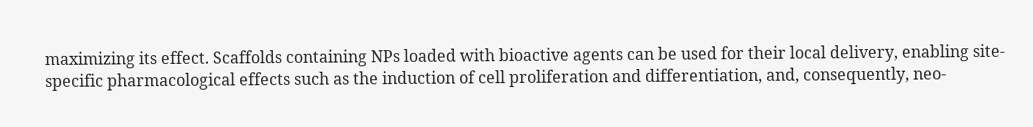maximizing its effect. Scaffolds containing NPs loaded with bioactive agents can be used for their local delivery, enabling site-specific pharmacological effects such as the induction of cell proliferation and differentiation, and, consequently, neo-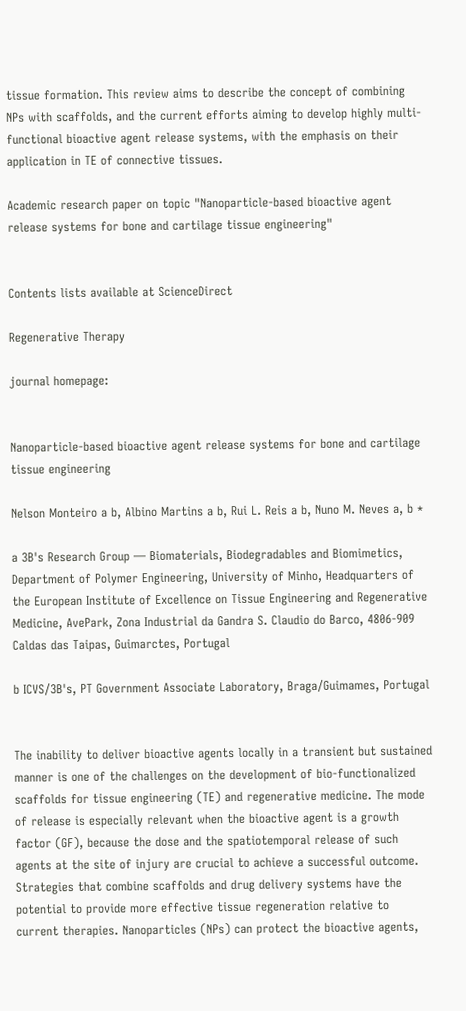tissue formation. This review aims to describe the concept of combining NPs with scaffolds, and the current efforts aiming to develop highly multi-functional bioactive agent release systems, with the emphasis on their application in TE of connective tissues.

Academic research paper on topic "Nanoparticle-based bioactive agent release systems for bone and cartilage tissue engineering"


Contents lists available at ScienceDirect

Regenerative Therapy

journal homepage:


Nanoparticle-based bioactive agent release systems for bone and cartilage tissue engineering

Nelson Monteiro a b, Albino Martins a b, Rui L. Reis a b, Nuno M. Neves a, b *

a 3B's Research Group — Biomaterials, Biodegradables and Biomimetics, Department of Polymer Engineering, University of Minho, Headquarters of the European Institute of Excellence on Tissue Engineering and Regenerative Medicine, AvePark, Zona Industrial da Gandra S. Claudio do Barco, 4806-909 Caldas das Taipas, Guimarctes, Portugal

b ICVS/3B's, PT Government Associate Laboratory, Braga/Guimames, Portugal


The inability to deliver bioactive agents locally in a transient but sustained manner is one of the challenges on the development of bio-functionalized scaffolds for tissue engineering (TE) and regenerative medicine. The mode of release is especially relevant when the bioactive agent is a growth factor (GF), because the dose and the spatiotemporal release of such agents at the site of injury are crucial to achieve a successful outcome. Strategies that combine scaffolds and drug delivery systems have the potential to provide more effective tissue regeneration relative to current therapies. Nanoparticles (NPs) can protect the bioactive agents,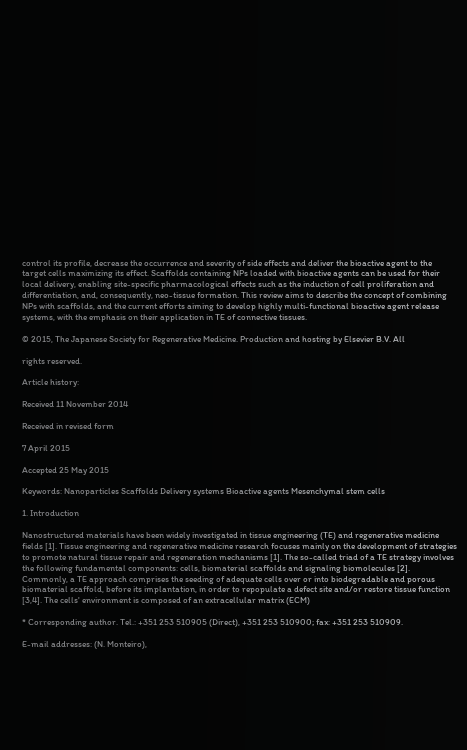control its profile, decrease the occurrence and severity of side effects and deliver the bioactive agent to the target cells maximizing its effect. Scaffolds containing NPs loaded with bioactive agents can be used for their local delivery, enabling site-specific pharmacological effects such as the induction of cell proliferation and differentiation, and, consequently, neo-tissue formation. This review aims to describe the concept of combining NPs with scaffolds, and the current efforts aiming to develop highly multi-functional bioactive agent release systems, with the emphasis on their application in TE of connective tissues.

© 2015, The Japanese Society for Regenerative Medicine. Production and hosting by Elsevier B.V. All

rights reserved.

Article history:

Received 11 November 2014

Received in revised form

7 April 2015

Accepted 25 May 2015

Keywords: Nanoparticles Scaffolds Delivery systems Bioactive agents Mesenchymal stem cells

1. Introduction

Nanostructured materials have been widely investigated in tissue engineering (TE) and regenerative medicine fields [1]. Tissue engineering and regenerative medicine research focuses mainly on the development of strategies to promote natural tissue repair and regeneration mechanisms [1]. The so-called triad of a TE strategy involves the following fundamental components: cells, biomaterial scaffolds and signaling biomolecules [2]. Commonly, a TE approach comprises the seeding of adequate cells over or into biodegradable and porous biomaterial scaffold, before its implantation, in order to repopulate a defect site and/or restore tissue function [3,4]. The cells' environment is composed of an extracellular matrix (ECM)

* Corresponding author. Tel.: +351 253 510905 (Direct), +351 253 510900; fax: +351 253 510909.

E-mail addresses: (N. Monteiro),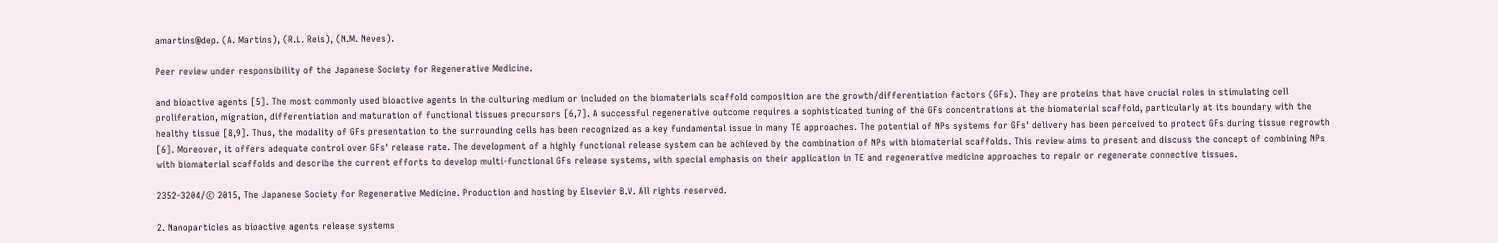amartins@dep. (A. Martins), (R.L. Reis), (N.M. Neves).

Peer review under responsibility of the Japanese Society for Regenerative Medicine.

and bioactive agents [5]. The most commonly used bioactive agents in the culturing medium or included on the biomaterials scaffold composition are the growth/differentiation factors (GFs). They are proteins that have crucial roles in stimulating cell proliferation, migration, differentiation and maturation of functional tissues precursors [6,7]. A successful regenerative outcome requires a sophisticated tuning of the GFs concentrations at the biomaterial scaffold, particularly at its boundary with the healthy tissue [8,9]. Thus, the modality of GFs presentation to the surrounding cells has been recognized as a key fundamental issue in many TE approaches. The potential of NPs systems for GFs' delivery has been perceived to protect GFs during tissue regrowth [6]. Moreover, it offers adequate control over GFs' release rate. The development of a highly functional release system can be achieved by the combination of NPs with biomaterial scaffolds. This review aims to present and discuss the concept of combining NPs with biomaterial scaffolds and describe the current efforts to develop multi-functional GFs release systems, with special emphasis on their application in TE and regenerative medicine approaches to repair or regenerate connective tissues.

2352-3204/© 2015, The Japanese Society for Regenerative Medicine. Production and hosting by Elsevier B.V. All rights reserved.

2. Nanoparticles as bioactive agents release systems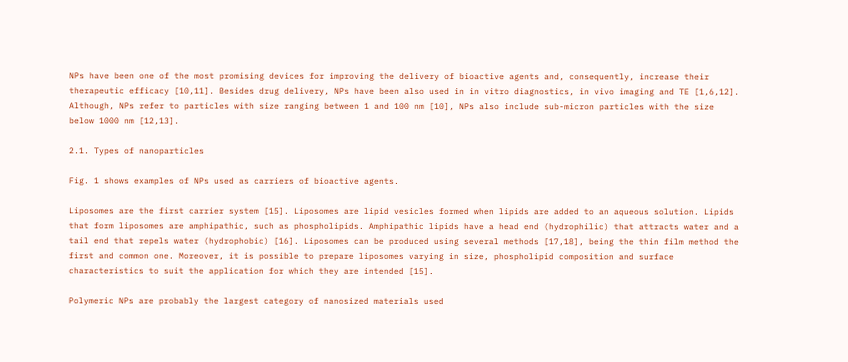NPs have been one of the most promising devices for improving the delivery of bioactive agents and, consequently, increase their therapeutic efficacy [10,11]. Besides drug delivery, NPs have been also used in in vitro diagnostics, in vivo imaging and TE [1,6,12]. Although, NPs refer to particles with size ranging between 1 and 100 nm [10], NPs also include sub-micron particles with the size below 1000 nm [12,13].

2.1. Types of nanoparticles

Fig. 1 shows examples of NPs used as carriers of bioactive agents.

Liposomes are the first carrier system [15]. Liposomes are lipid vesicles formed when lipids are added to an aqueous solution. Lipids that form liposomes are amphipathic, such as phospholipids. Amphipathic lipids have a head end (hydrophilic) that attracts water and a tail end that repels water (hydrophobic) [16]. Liposomes can be produced using several methods [17,18], being the thin film method the first and common one. Moreover, it is possible to prepare liposomes varying in size, phospholipid composition and surface characteristics to suit the application for which they are intended [15].

Polymeric NPs are probably the largest category of nanosized materials used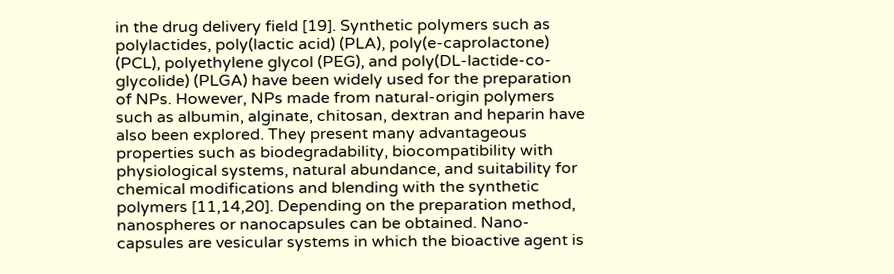in the drug delivery field [19]. Synthetic polymers such as polylactides, poly(lactic acid) (PLA), poly(e-caprolactone) (PCL), polyethylene glycol (PEG), and poly(DL-lactide-co-glycolide) (PLGA) have been widely used for the preparation of NPs. However, NPs made from natural-origin polymers such as albumin, alginate, chitosan, dextran and heparin have also been explored. They present many advantageous properties such as biodegradability, biocompatibility with physiological systems, natural abundance, and suitability for chemical modifications and blending with the synthetic polymers [11,14,20]. Depending on the preparation method, nanospheres or nanocapsules can be obtained. Nano-capsules are vesicular systems in which the bioactive agent is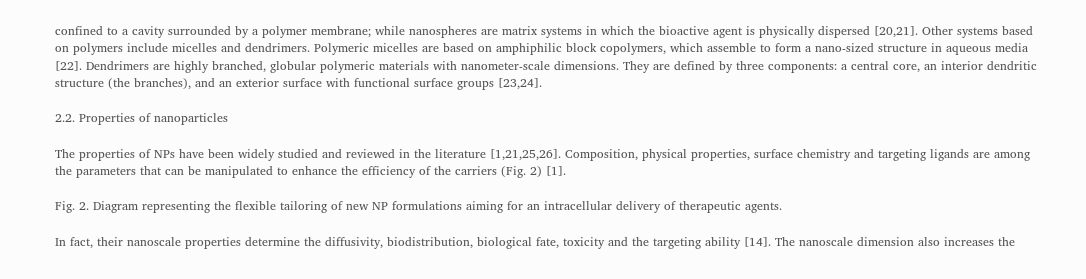confined to a cavity surrounded by a polymer membrane; while nanospheres are matrix systems in which the bioactive agent is physically dispersed [20,21]. Other systems based on polymers include micelles and dendrimers. Polymeric micelles are based on amphiphilic block copolymers, which assemble to form a nano-sized structure in aqueous media [22]. Dendrimers are highly branched, globular polymeric materials with nanometer-scale dimensions. They are defined by three components: a central core, an interior dendritic structure (the branches), and an exterior surface with functional surface groups [23,24].

2.2. Properties of nanoparticles

The properties of NPs have been widely studied and reviewed in the literature [1,21,25,26]. Composition, physical properties, surface chemistry and targeting ligands are among the parameters that can be manipulated to enhance the efficiency of the carriers (Fig. 2) [1].

Fig. 2. Diagram representing the flexible tailoring of new NP formulations aiming for an intracellular delivery of therapeutic agents.

In fact, their nanoscale properties determine the diffusivity, biodistribution, biological fate, toxicity and the targeting ability [14]. The nanoscale dimension also increases the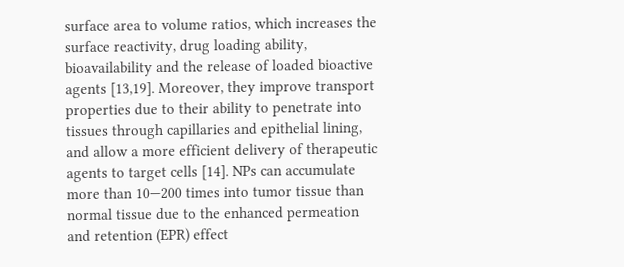surface area to volume ratios, which increases the surface reactivity, drug loading ability, bioavailability and the release of loaded bioactive agents [13,19]. Moreover, they improve transport properties due to their ability to penetrate into tissues through capillaries and epithelial lining, and allow a more efficient delivery of therapeutic agents to target cells [14]. NPs can accumulate more than 10—200 times into tumor tissue than normal tissue due to the enhanced permeation and retention (EPR) effect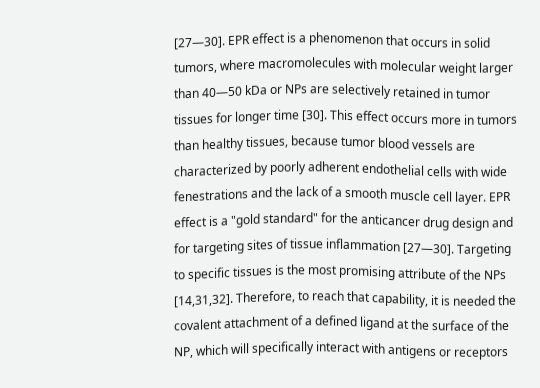[27—30]. EPR effect is a phenomenon that occurs in solid tumors, where macromolecules with molecular weight larger than 40—50 kDa or NPs are selectively retained in tumor tissues for longer time [30]. This effect occurs more in tumors than healthy tissues, because tumor blood vessels are characterized by poorly adherent endothelial cells with wide fenestrations and the lack of a smooth muscle cell layer. EPR effect is a "gold standard" for the anticancer drug design and for targeting sites of tissue inflammation [27—30]. Targeting to specific tissues is the most promising attribute of the NPs [14,31,32]. Therefore, to reach that capability, it is needed the covalent attachment of a defined ligand at the surface of the NP, which will specifically interact with antigens or receptors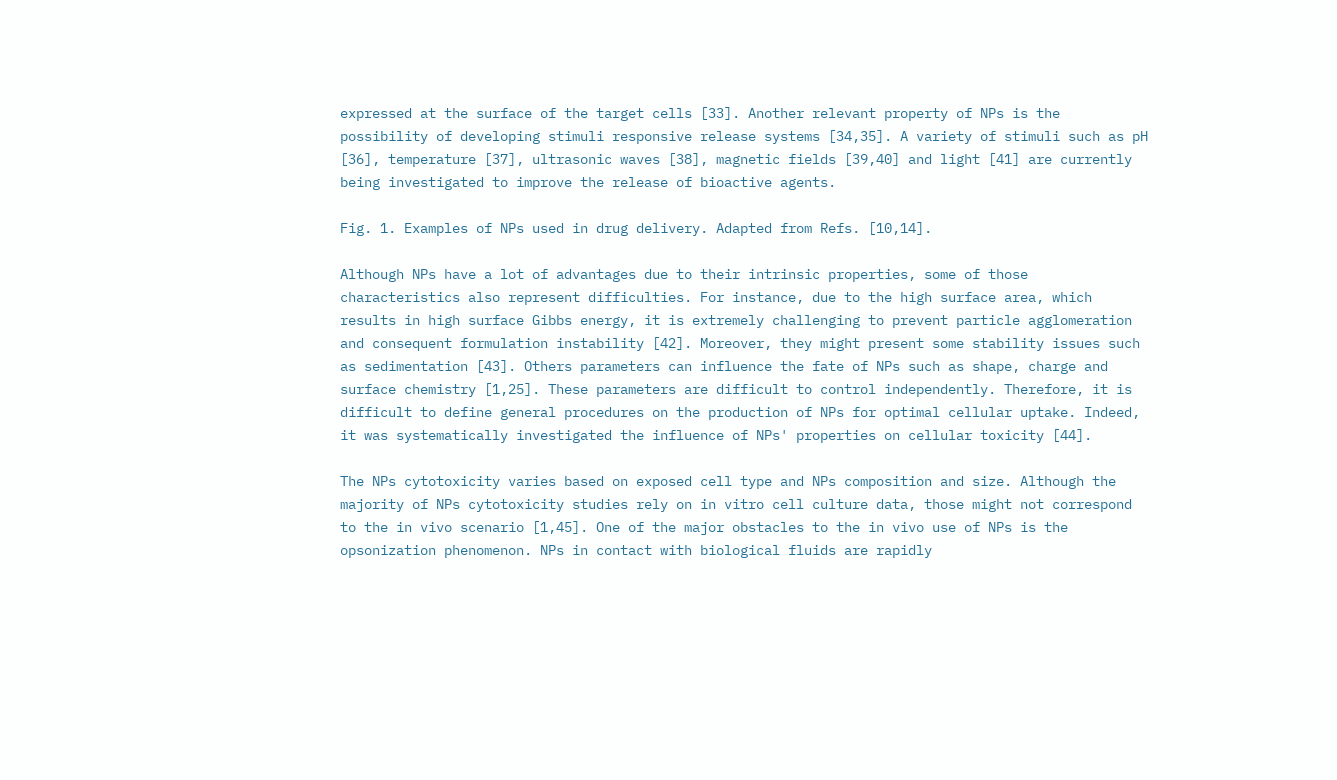expressed at the surface of the target cells [33]. Another relevant property of NPs is the possibility of developing stimuli responsive release systems [34,35]. A variety of stimuli such as pH [36], temperature [37], ultrasonic waves [38], magnetic fields [39,40] and light [41] are currently being investigated to improve the release of bioactive agents.

Fig. 1. Examples of NPs used in drug delivery. Adapted from Refs. [10,14].

Although NPs have a lot of advantages due to their intrinsic properties, some of those characteristics also represent difficulties. For instance, due to the high surface area, which results in high surface Gibbs energy, it is extremely challenging to prevent particle agglomeration and consequent formulation instability [42]. Moreover, they might present some stability issues such as sedimentation [43]. Others parameters can influence the fate of NPs such as shape, charge and surface chemistry [1,25]. These parameters are difficult to control independently. Therefore, it is difficult to define general procedures on the production of NPs for optimal cellular uptake. Indeed, it was systematically investigated the influence of NPs' properties on cellular toxicity [44].

The NPs cytotoxicity varies based on exposed cell type and NPs composition and size. Although the majority of NPs cytotoxicity studies rely on in vitro cell culture data, those might not correspond to the in vivo scenario [1,45]. One of the major obstacles to the in vivo use of NPs is the opsonization phenomenon. NPs in contact with biological fluids are rapidly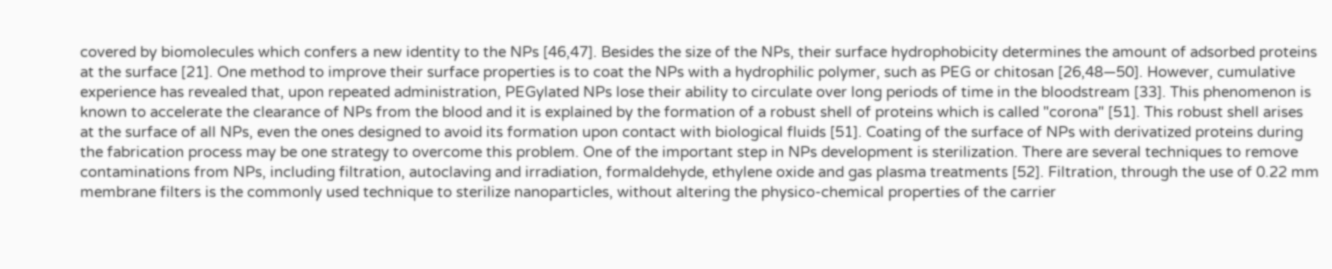covered by biomolecules which confers a new identity to the NPs [46,47]. Besides the size of the NPs, their surface hydrophobicity determines the amount of adsorbed proteins at the surface [21]. One method to improve their surface properties is to coat the NPs with a hydrophilic polymer, such as PEG or chitosan [26,48—50]. However, cumulative experience has revealed that, upon repeated administration, PEGylated NPs lose their ability to circulate over long periods of time in the bloodstream [33]. This phenomenon is known to accelerate the clearance of NPs from the blood and it is explained by the formation of a robust shell of proteins which is called "corona" [51]. This robust shell arises at the surface of all NPs, even the ones designed to avoid its formation upon contact with biological fluids [51]. Coating of the surface of NPs with derivatized proteins during the fabrication process may be one strategy to overcome this problem. One of the important step in NPs development is sterilization. There are several techniques to remove contaminations from NPs, including filtration, autoclaving and irradiation, formaldehyde, ethylene oxide and gas plasma treatments [52]. Filtration, through the use of 0.22 mm membrane filters is the commonly used technique to sterilize nanoparticles, without altering the physico-chemical properties of the carrier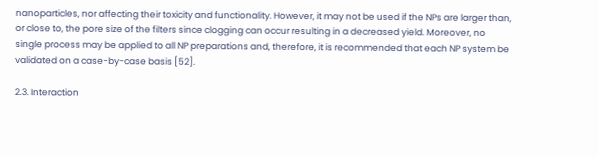nanoparticles, nor affecting their toxicity and functionality. However, it may not be used if the NPs are larger than, or close to, the pore size of the filters since clogging can occur resulting in a decreased yield. Moreover, no single process may be applied to all NP preparations and, therefore, it is recommended that each NP system be validated on a case-by-case basis [52].

2.3. Interaction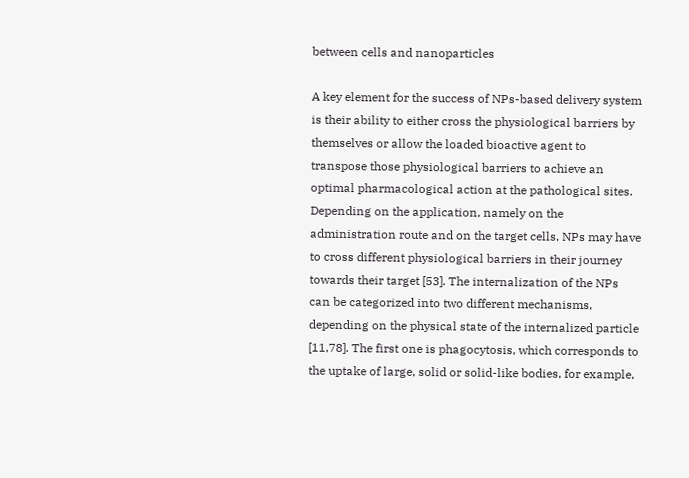between cells and nanoparticles

A key element for the success of NPs-based delivery system is their ability to either cross the physiological barriers by themselves or allow the loaded bioactive agent to transpose those physiological barriers to achieve an optimal pharmacological action at the pathological sites. Depending on the application, namely on the administration route and on the target cells, NPs may have to cross different physiological barriers in their journey towards their target [53]. The internalization of the NPs can be categorized into two different mechanisms, depending on the physical state of the internalized particle [11,78]. The first one is phagocytosis, which corresponds to the uptake of large, solid or solid-like bodies, for example,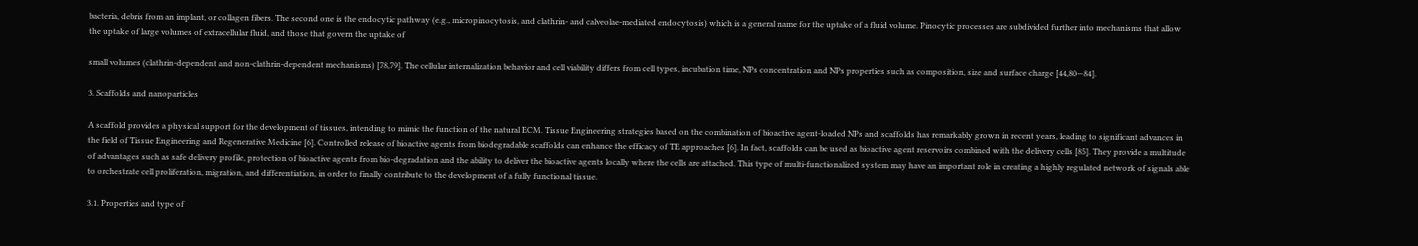bacteria, debris from an implant, or collagen fibers. The second one is the endocytic pathway (e.g., micropinocytosis, and clathrin- and calveolae-mediated endocytosis) which is a general name for the uptake of a fluid volume. Pinocytic processes are subdivided further into mechanisms that allow the uptake of large volumes of extracellular fluid, and those that govern the uptake of

small volumes (clathrin-dependent and non-clathrin-dependent mechanisms) [78,79]. The cellular internalization behavior and cell viability differs from cell types, incubation time, NPs concentration and NPs properties such as composition, size and surface charge [44,80—84].

3. Scaffolds and nanoparticles

A scaffold provides a physical support for the development of tissues, intending to mimic the function of the natural ECM. Tissue Engineering strategies based on the combination of bioactive agent-loaded NPs and scaffolds has remarkably grown in recent years, leading to significant advances in the field of Tissue Engineering and Regenerative Medicine [6]. Controlled release of bioactive agents from biodegradable scaffolds can enhance the efficacy of TE approaches [6]. In fact, scaffolds can be used as bioactive agent reservoirs combined with the delivery cells [85]. They provide a multitude of advantages such as safe delivery profile, protection of bioactive agents from bio-degradation and the ability to deliver the bioactive agents locally where the cells are attached. This type of multi-functionalized system may have an important role in creating a highly regulated network of signals able to orchestrate cell proliferation, migration, and differentiation, in order to finally contribute to the development of a fully functional tissue.

3.1. Properties and type of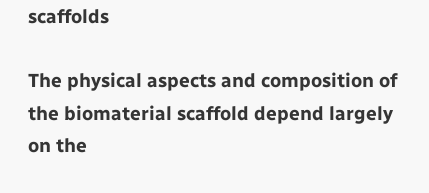scaffolds

The physical aspects and composition of the biomaterial scaffold depend largely on the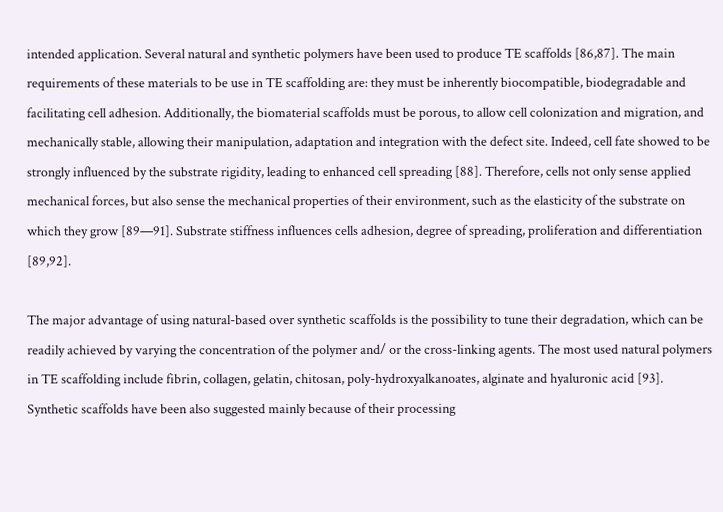intended application. Several natural and synthetic polymers have been used to produce TE scaffolds [86,87]. The main requirements of these materials to be use in TE scaffolding are: they must be inherently biocompatible, biodegradable and facilitating cell adhesion. Additionally, the biomaterial scaffolds must be porous, to allow cell colonization and migration, and mechanically stable, allowing their manipulation, adaptation and integration with the defect site. Indeed, cell fate showed to be strongly influenced by the substrate rigidity, leading to enhanced cell spreading [88]. Therefore, cells not only sense applied mechanical forces, but also sense the mechanical properties of their environment, such as the elasticity of the substrate on which they grow [89—91]. Substrate stiffness influences cells adhesion, degree of spreading, proliferation and differentiation [89,92].

The major advantage of using natural-based over synthetic scaffolds is the possibility to tune their degradation, which can be readily achieved by varying the concentration of the polymer and/ or the cross-linking agents. The most used natural polymers in TE scaffolding include fibrin, collagen, gelatin, chitosan, poly-hydroxyalkanoates, alginate and hyaluronic acid [93]. Synthetic scaffolds have been also suggested mainly because of their processing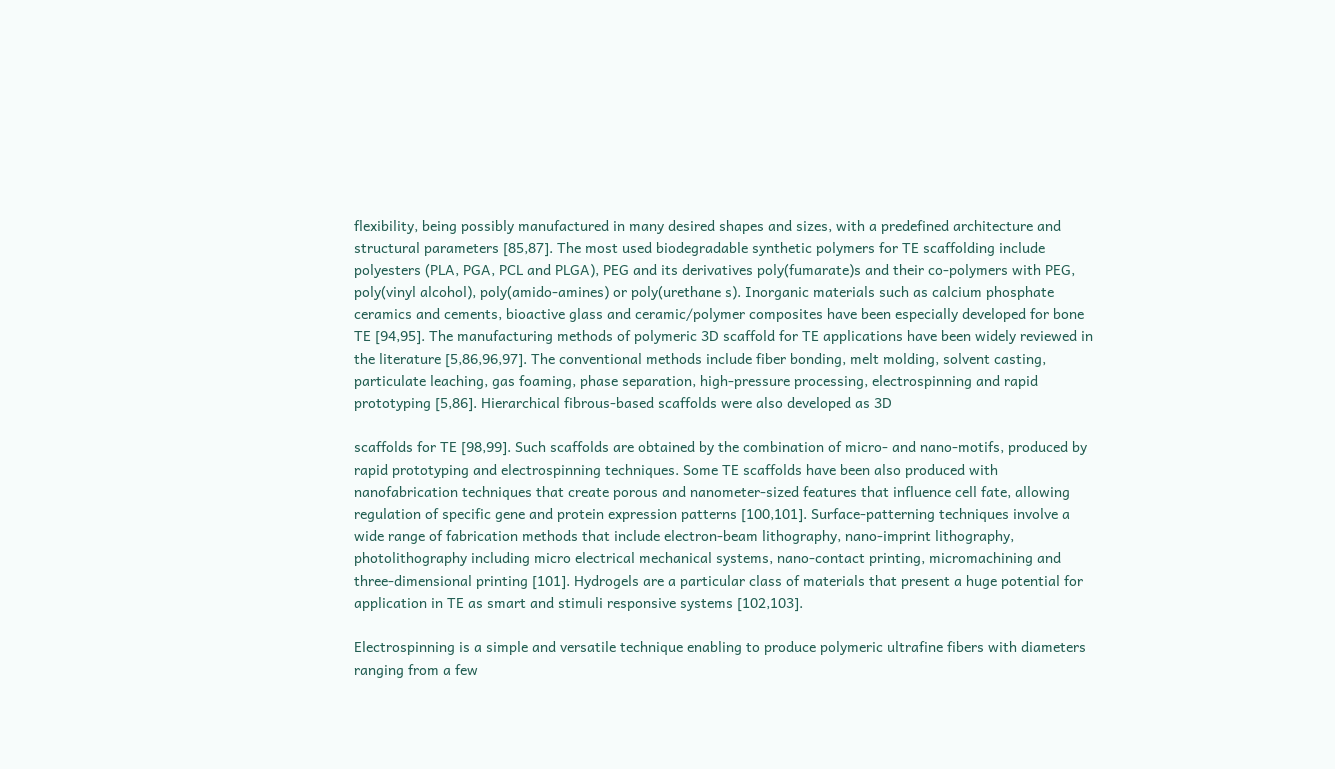flexibility, being possibly manufactured in many desired shapes and sizes, with a predefined architecture and structural parameters [85,87]. The most used biodegradable synthetic polymers for TE scaffolding include polyesters (PLA, PGA, PCL and PLGA), PEG and its derivatives poly(fumarate)s and their co-polymers with PEG, poly(vinyl alcohol), poly(amido-amines) or poly(urethane s). Inorganic materials such as calcium phosphate ceramics and cements, bioactive glass and ceramic/polymer composites have been especially developed for bone TE [94,95]. The manufacturing methods of polymeric 3D scaffold for TE applications have been widely reviewed in the literature [5,86,96,97]. The conventional methods include fiber bonding, melt molding, solvent casting, particulate leaching, gas foaming, phase separation, high-pressure processing, electrospinning and rapid prototyping [5,86]. Hierarchical fibrous-based scaffolds were also developed as 3D

scaffolds for TE [98,99]. Such scaffolds are obtained by the combination of micro- and nano-motifs, produced by rapid prototyping and electrospinning techniques. Some TE scaffolds have been also produced with nanofabrication techniques that create porous and nanometer-sized features that influence cell fate, allowing regulation of specific gene and protein expression patterns [100,101]. Surface-patterning techniques involve a wide range of fabrication methods that include electron-beam lithography, nano-imprint lithography, photolithography including micro electrical mechanical systems, nano-contact printing, micromachining and three-dimensional printing [101]. Hydrogels are a particular class of materials that present a huge potential for application in TE as smart and stimuli responsive systems [102,103].

Electrospinning is a simple and versatile technique enabling to produce polymeric ultrafine fibers with diameters ranging from a few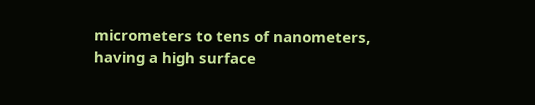micrometers to tens of nanometers, having a high surface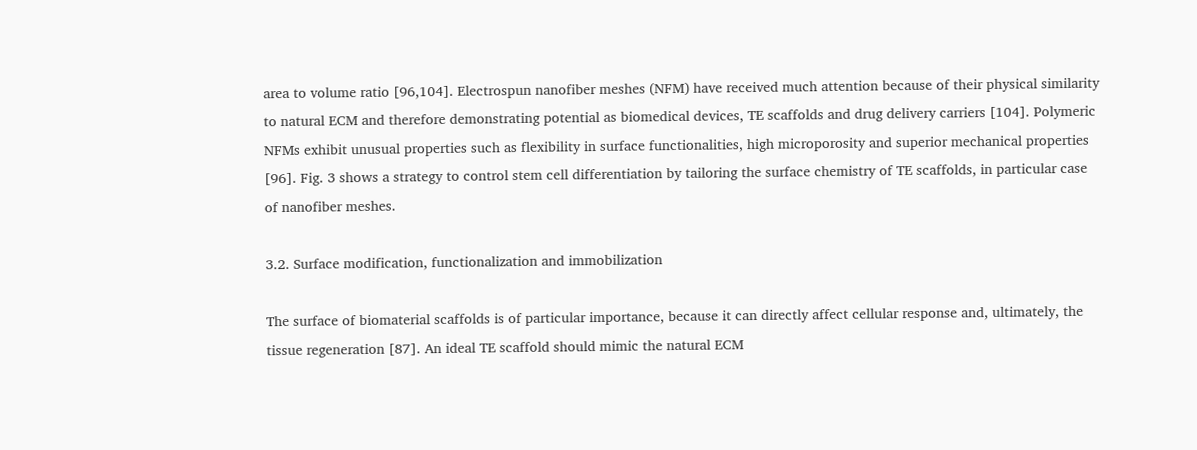area to volume ratio [96,104]. Electrospun nanofiber meshes (NFM) have received much attention because of their physical similarity to natural ECM and therefore demonstrating potential as biomedical devices, TE scaffolds and drug delivery carriers [104]. Polymeric NFMs exhibit unusual properties such as flexibility in surface functionalities, high microporosity and superior mechanical properties [96]. Fig. 3 shows a strategy to control stem cell differentiation by tailoring the surface chemistry of TE scaffolds, in particular case of nanofiber meshes.

3.2. Surface modification, functionalization and immobilization

The surface of biomaterial scaffolds is of particular importance, because it can directly affect cellular response and, ultimately, the tissue regeneration [87]. An ideal TE scaffold should mimic the natural ECM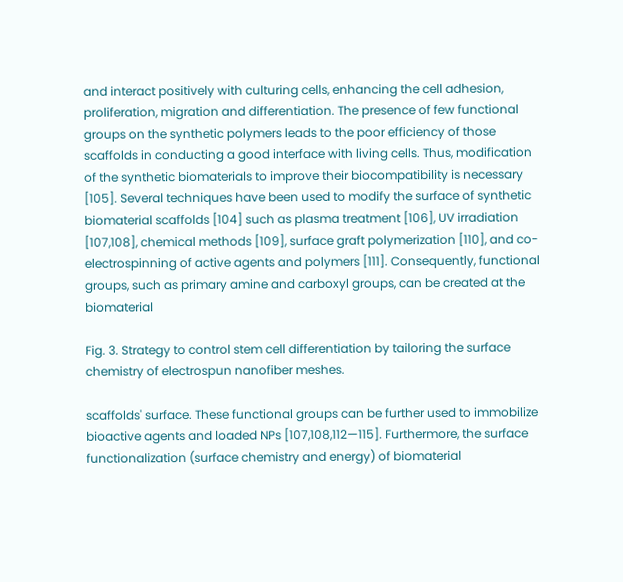and interact positively with culturing cells, enhancing the cell adhesion, proliferation, migration and differentiation. The presence of few functional groups on the synthetic polymers leads to the poor efficiency of those scaffolds in conducting a good interface with living cells. Thus, modification of the synthetic biomaterials to improve their biocompatibility is necessary [105]. Several techniques have been used to modify the surface of synthetic biomaterial scaffolds [104] such as plasma treatment [106], UV irradiation [107,108], chemical methods [109], surface graft polymerization [110], and co-electrospinning of active agents and polymers [111]. Consequently, functional groups, such as primary amine and carboxyl groups, can be created at the biomaterial

Fig. 3. Strategy to control stem cell differentiation by tailoring the surface chemistry of electrospun nanofiber meshes.

scaffolds' surface. These functional groups can be further used to immobilize bioactive agents and loaded NPs [107,108,112—115]. Furthermore, the surface functionalization (surface chemistry and energy) of biomaterial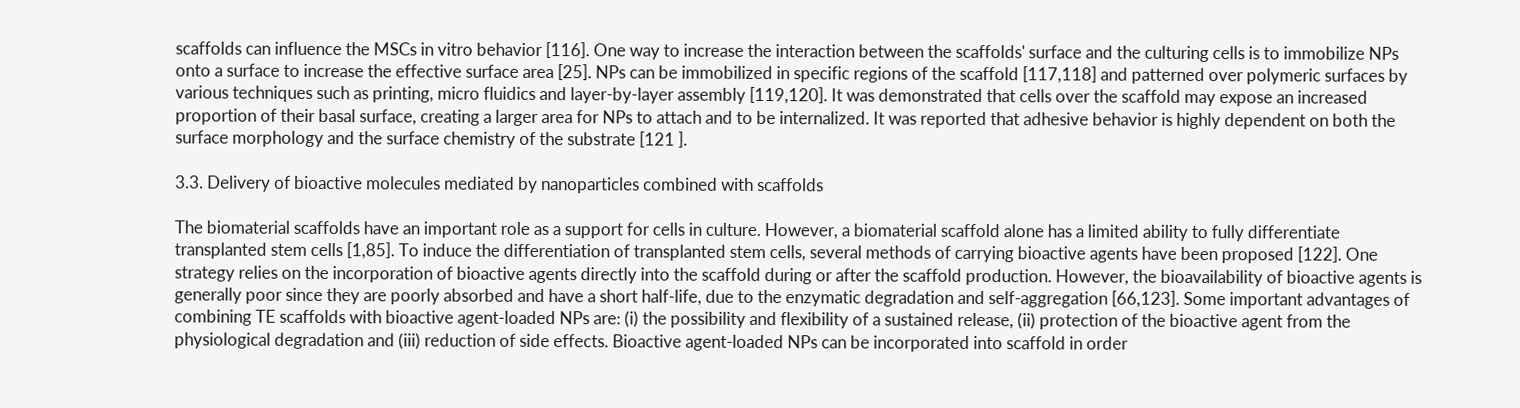scaffolds can influence the MSCs in vitro behavior [116]. One way to increase the interaction between the scaffolds' surface and the culturing cells is to immobilize NPs onto a surface to increase the effective surface area [25]. NPs can be immobilized in specific regions of the scaffold [117,118] and patterned over polymeric surfaces by various techniques such as printing, micro fluidics and layer-by-layer assembly [119,120]. It was demonstrated that cells over the scaffold may expose an increased proportion of their basal surface, creating a larger area for NPs to attach and to be internalized. It was reported that adhesive behavior is highly dependent on both the surface morphology and the surface chemistry of the substrate [121 ].

3.3. Delivery of bioactive molecules mediated by nanoparticles combined with scaffolds

The biomaterial scaffolds have an important role as a support for cells in culture. However, a biomaterial scaffold alone has a limited ability to fully differentiate transplanted stem cells [1,85]. To induce the differentiation of transplanted stem cells, several methods of carrying bioactive agents have been proposed [122]. One strategy relies on the incorporation of bioactive agents directly into the scaffold during or after the scaffold production. However, the bioavailability of bioactive agents is generally poor since they are poorly absorbed and have a short half-life, due to the enzymatic degradation and self-aggregation [66,123]. Some important advantages of combining TE scaffolds with bioactive agent-loaded NPs are: (i) the possibility and flexibility of a sustained release, (ii) protection of the bioactive agent from the physiological degradation and (iii) reduction of side effects. Bioactive agent-loaded NPs can be incorporated into scaffold in order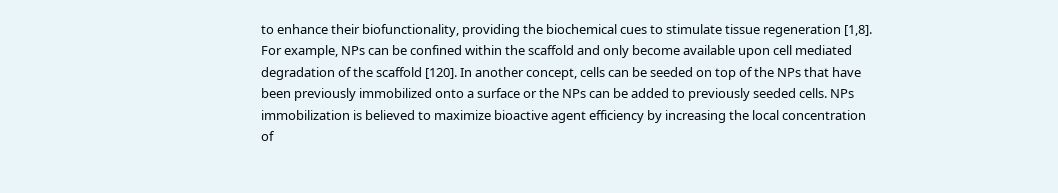to enhance their biofunctionality, providing the biochemical cues to stimulate tissue regeneration [1,8]. For example, NPs can be confined within the scaffold and only become available upon cell mediated degradation of the scaffold [120]. In another concept, cells can be seeded on top of the NPs that have been previously immobilized onto a surface or the NPs can be added to previously seeded cells. NPs immobilization is believed to maximize bioactive agent efficiency by increasing the local concentration of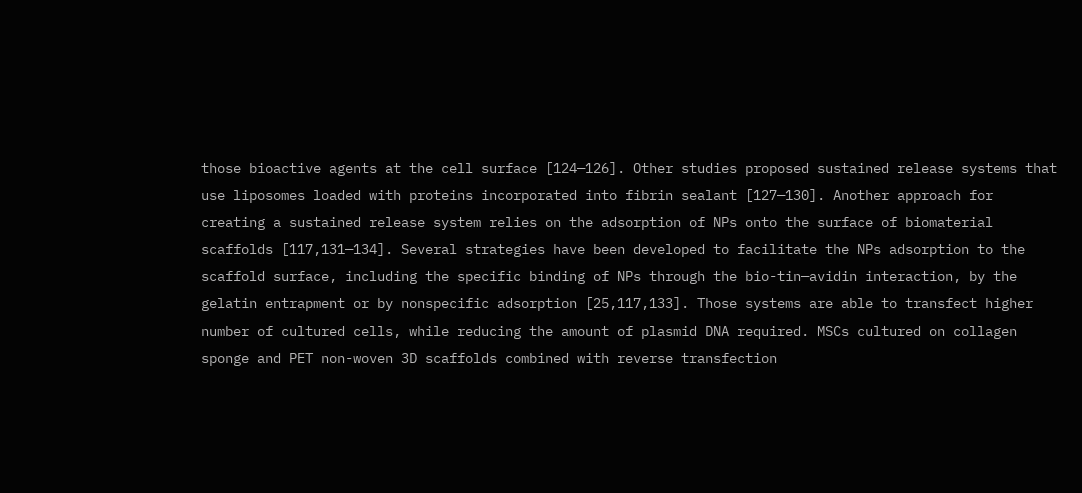those bioactive agents at the cell surface [124—126]. Other studies proposed sustained release systems that use liposomes loaded with proteins incorporated into fibrin sealant [127—130]. Another approach for creating a sustained release system relies on the adsorption of NPs onto the surface of biomaterial scaffolds [117,131—134]. Several strategies have been developed to facilitate the NPs adsorption to the scaffold surface, including the specific binding of NPs through the bio-tin—avidin interaction, by the gelatin entrapment or by nonspecific adsorption [25,117,133]. Those systems are able to transfect higher number of cultured cells, while reducing the amount of plasmid DNA required. MSCs cultured on collagen sponge and PET non-woven 3D scaffolds combined with reverse transfection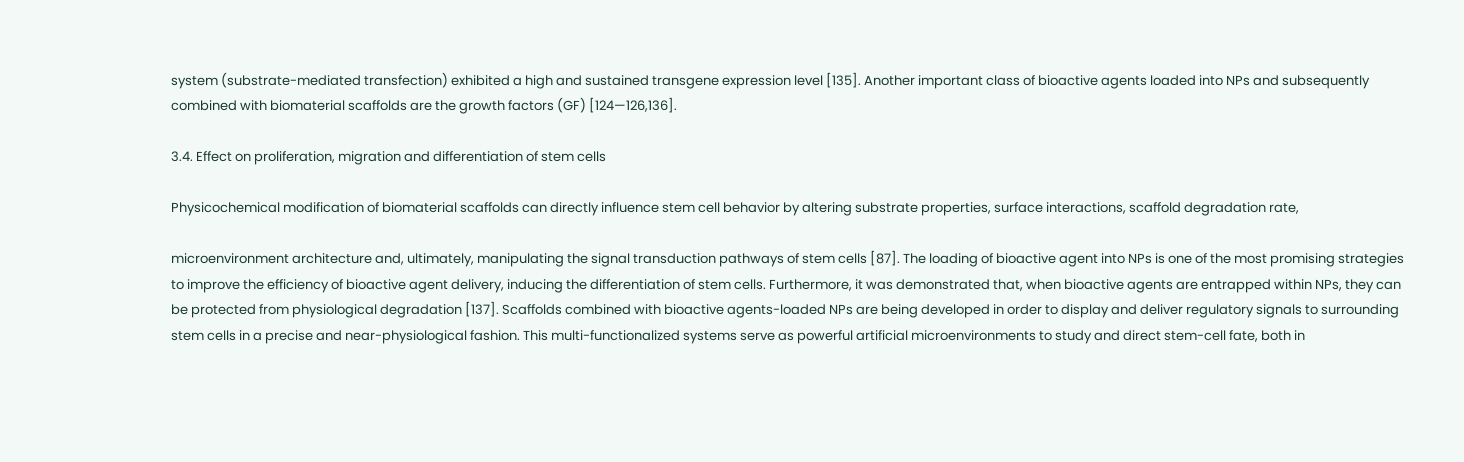system (substrate-mediated transfection) exhibited a high and sustained transgene expression level [135]. Another important class of bioactive agents loaded into NPs and subsequently combined with biomaterial scaffolds are the growth factors (GF) [124—126,136].

3.4. Effect on proliferation, migration and differentiation of stem cells

Physicochemical modification of biomaterial scaffolds can directly influence stem cell behavior by altering substrate properties, surface interactions, scaffold degradation rate,

microenvironment architecture and, ultimately, manipulating the signal transduction pathways of stem cells [87]. The loading of bioactive agent into NPs is one of the most promising strategies to improve the efficiency of bioactive agent delivery, inducing the differentiation of stem cells. Furthermore, it was demonstrated that, when bioactive agents are entrapped within NPs, they can be protected from physiological degradation [137]. Scaffolds combined with bioactive agents-loaded NPs are being developed in order to display and deliver regulatory signals to surrounding stem cells in a precise and near-physiological fashion. This multi-functionalized systems serve as powerful artificial microenvironments to study and direct stem-cell fate, both in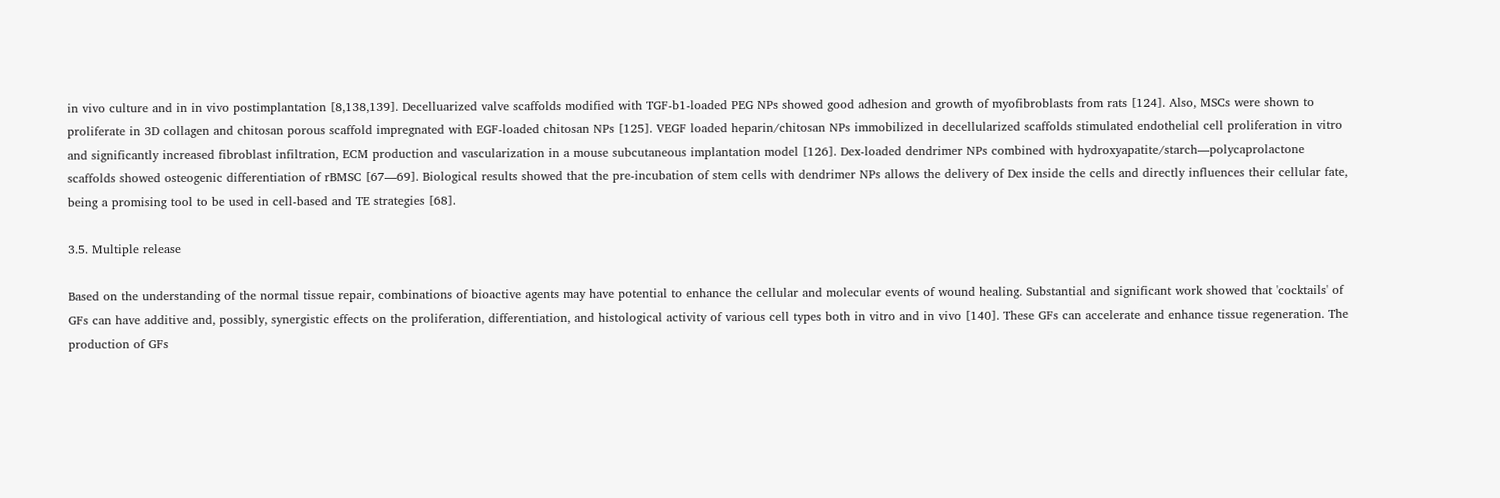in vivo culture and in in vivo postimplantation [8,138,139]. Decelluarized valve scaffolds modified with TGF-b1-loaded PEG NPs showed good adhesion and growth of myofibroblasts from rats [124]. Also, MSCs were shown to proliferate in 3D collagen and chitosan porous scaffold impregnated with EGF-loaded chitosan NPs [125]. VEGF loaded heparin/chitosan NPs immobilized in decellularized scaffolds stimulated endothelial cell proliferation in vitro and significantly increased fibroblast infiltration, ECM production and vascularization in a mouse subcutaneous implantation model [126]. Dex-loaded dendrimer NPs combined with hydroxyapatite/starch—polycaprolactone scaffolds showed osteogenic differentiation of rBMSC [67—69]. Biological results showed that the pre-incubation of stem cells with dendrimer NPs allows the delivery of Dex inside the cells and directly influences their cellular fate, being a promising tool to be used in cell-based and TE strategies [68].

3.5. Multiple release

Based on the understanding of the normal tissue repair, combinations of bioactive agents may have potential to enhance the cellular and molecular events of wound healing. Substantial and significant work showed that 'cocktails' of GFs can have additive and, possibly, synergistic effects on the proliferation, differentiation, and histological activity of various cell types both in vitro and in vivo [140]. These GFs can accelerate and enhance tissue regeneration. The production of GFs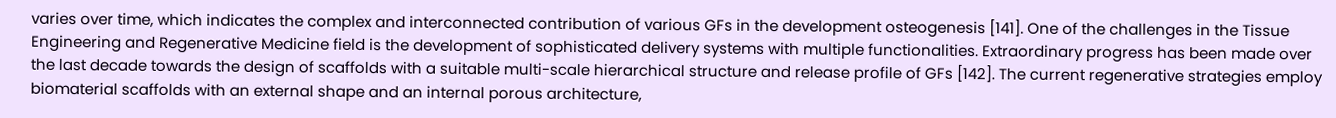varies over time, which indicates the complex and interconnected contribution of various GFs in the development osteogenesis [141]. One of the challenges in the Tissue Engineering and Regenerative Medicine field is the development of sophisticated delivery systems with multiple functionalities. Extraordinary progress has been made over the last decade towards the design of scaffolds with a suitable multi-scale hierarchical structure and release profile of GFs [142]. The current regenerative strategies employ biomaterial scaffolds with an external shape and an internal porous architecture,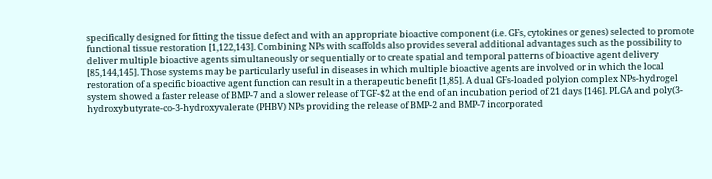specifically designed for fitting the tissue defect and with an appropriate bioactive component (i.e. GFs, cytokines or genes) selected to promote functional tissue restoration [1,122,143]. Combining NPs with scaffolds also provides several additional advantages such as the possibility to deliver multiple bioactive agents simultaneously or sequentially or to create spatial and temporal patterns of bioactive agent delivery [85,144,145]. Those systems may be particularly useful in diseases in which multiple bioactive agents are involved or in which the local restoration of a specific bioactive agent function can result in a therapeutic benefit [1,85]. A dual GFs-loaded polyion complex NPs-hydrogel system showed a faster release of BMP-7 and a slower release of TGF-$2 at the end of an incubation period of 21 days [146]. PLGA and poly(3-hydroxybutyrate-co-3-hydroxyvalerate (PHBV) NPs providing the release of BMP-2 and BMP-7 incorporated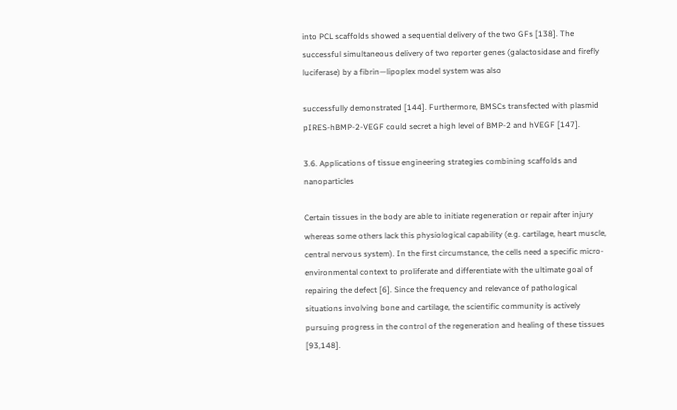into PCL scaffolds showed a sequential delivery of the two GFs [138]. The successful simultaneous delivery of two reporter genes (galactosidase and firefly luciferase) by a fibrin—lipoplex model system was also

successfully demonstrated [144]. Furthermore, BMSCs transfected with plasmid pIRES-hBMP-2-VEGF could secret a high level of BMP-2 and hVEGF [147].

3.6. Applications of tissue engineering strategies combining scaffolds and nanoparticles

Certain tissues in the body are able to initiate regeneration or repair after injury whereas some others lack this physiological capability (e.g. cartilage, heart muscle, central nervous system). In the first circumstance, the cells need a specific micro-environmental context to proliferate and differentiate with the ultimate goal of repairing the defect [6]. Since the frequency and relevance of pathological situations involving bone and cartilage, the scientific community is actively pursuing progress in the control of the regeneration and healing of these tissues [93,148].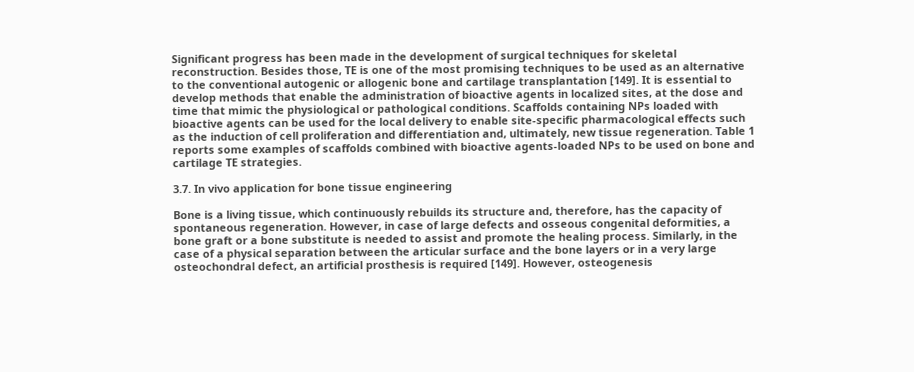Significant progress has been made in the development of surgical techniques for skeletal reconstruction. Besides those, TE is one of the most promising techniques to be used as an alternative to the conventional autogenic or allogenic bone and cartilage transplantation [149]. It is essential to develop methods that enable the administration of bioactive agents in localized sites, at the dose and time that mimic the physiological or pathological conditions. Scaffolds containing NPs loaded with bioactive agents can be used for the local delivery to enable site-specific pharmacological effects such as the induction of cell proliferation and differentiation and, ultimately, new tissue regeneration. Table 1 reports some examples of scaffolds combined with bioactive agents-loaded NPs to be used on bone and cartilage TE strategies.

3.7. In vivo application for bone tissue engineering

Bone is a living tissue, which continuously rebuilds its structure and, therefore, has the capacity of spontaneous regeneration. However, in case of large defects and osseous congenital deformities, a bone graft or a bone substitute is needed to assist and promote the healing process. Similarly, in the case of a physical separation between the articular surface and the bone layers or in a very large osteochondral defect, an artificial prosthesis is required [149]. However, osteogenesis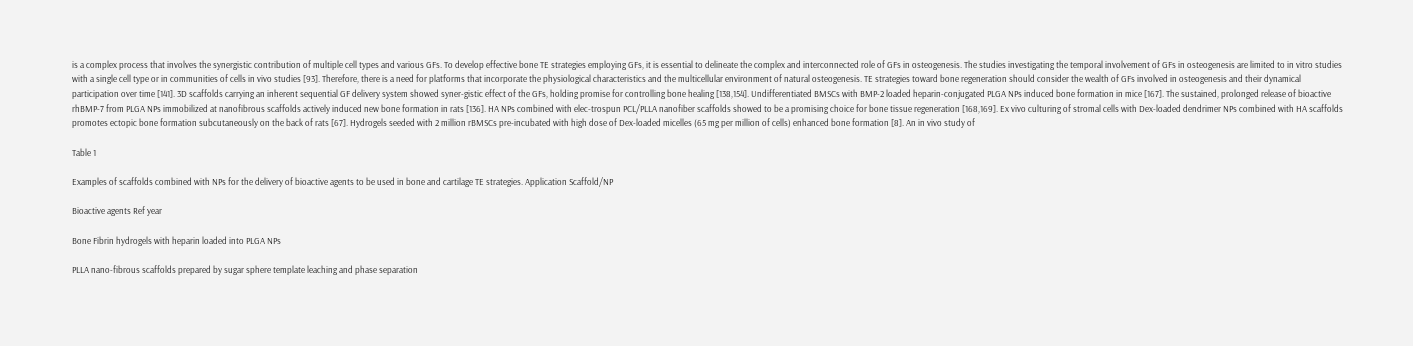is a complex process that involves the synergistic contribution of multiple cell types and various GFs. To develop effective bone TE strategies employing GFs, it is essential to delineate the complex and interconnected role of GFs in osteogenesis. The studies investigating the temporal involvement of GFs in osteogenesis are limited to in vitro studies with a single cell type or in communities of cells in vivo studies [93]. Therefore, there is a need for platforms that incorporate the physiological characteristics and the multicellular environment of natural osteogenesis. TE strategies toward bone regeneration should consider the wealth of GFs involved in osteogenesis and their dynamical participation over time [141]. 3D scaffolds carrying an inherent sequential GF delivery system showed syner-gistic effect of the GFs, holding promise for controlling bone healing [138,154]. Undifferentiated BMSCs with BMP-2 loaded heparin-conjugated PLGA NPs induced bone formation in mice [167]. The sustained, prolonged release of bioactive rhBMP-7 from PLGA NPs immobilized at nanofibrous scaffolds actively induced new bone formation in rats [136]. HA NPs combined with elec-trospun PCL/PLLA nanofiber scaffolds showed to be a promising choice for bone tissue regeneration [168,169]. Ex vivo culturing of stromal cells with Dex-loaded dendrimer NPs combined with HA scaffolds promotes ectopic bone formation subcutaneously on the back of rats [67]. Hydrogels seeded with 2 million rBMSCs pre-incubated with high dose of Dex-loaded micelles (65 mg per million of cells) enhanced bone formation [8]. An in vivo study of

Table 1

Examples of scaffolds combined with NPs for the delivery of bioactive agents to be used in bone and cartilage TE strategies. Application Scaffold/NP

Bioactive agents Ref year

Bone Fibrin hydrogels with heparin loaded into PLGA NPs

PLLA nano-fibrous scaffolds prepared by sugar sphere template leaching and phase separation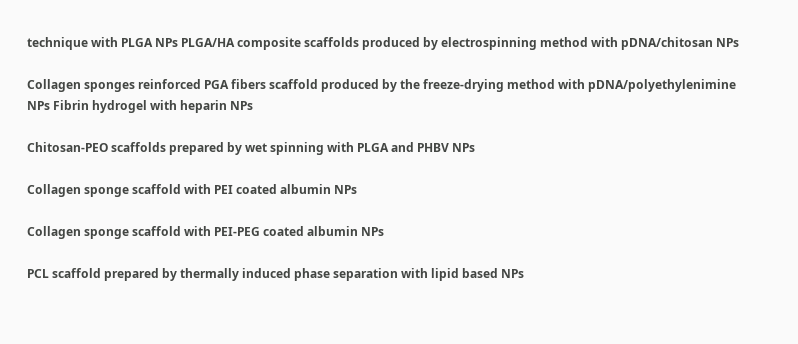technique with PLGA NPs PLGA/HA composite scaffolds produced by electrospinning method with pDNA/chitosan NPs

Collagen sponges reinforced PGA fibers scaffold produced by the freeze-drying method with pDNA/polyethylenimine NPs Fibrin hydrogel with heparin NPs

Chitosan-PEO scaffolds prepared by wet spinning with PLGA and PHBV NPs

Collagen sponge scaffold with PEI coated albumin NPs

Collagen sponge scaffold with PEI-PEG coated albumin NPs

PCL scaffold prepared by thermally induced phase separation with lipid based NPs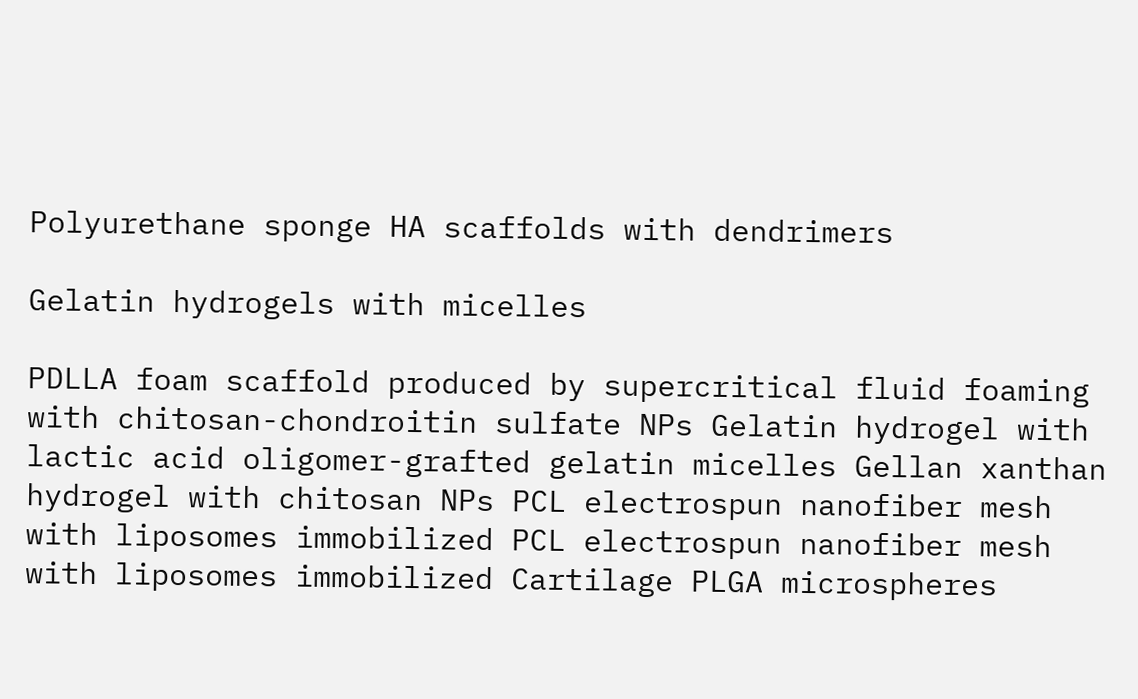Polyurethane sponge HA scaffolds with dendrimers

Gelatin hydrogels with micelles

PDLLA foam scaffold produced by supercritical fluid foaming with chitosan-chondroitin sulfate NPs Gelatin hydrogel with lactic acid oligomer-grafted gelatin micelles Gellan xanthan hydrogel with chitosan NPs PCL electrospun nanofiber mesh with liposomes immobilized PCL electrospun nanofiber mesh with liposomes immobilized Cartilage PLGA microspheres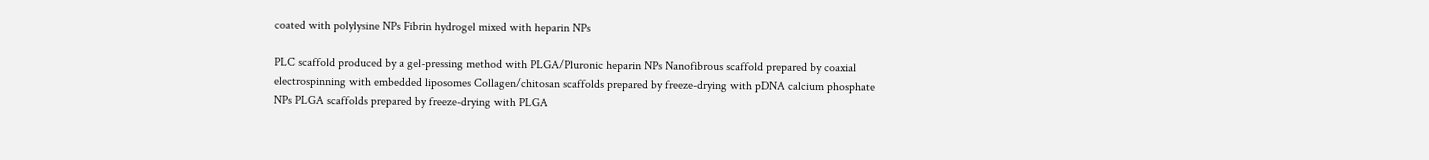coated with polylysine NPs Fibrin hydrogel mixed with heparin NPs

PLC scaffold produced by a gel-pressing method with PLGA/Pluronic heparin NPs Nanofibrous scaffold prepared by coaxial electrospinning with embedded liposomes Collagen/chitosan scaffolds prepared by freeze-drying with pDNA calcium phosphate NPs PLGA scaffolds prepared by freeze-drying with PLGA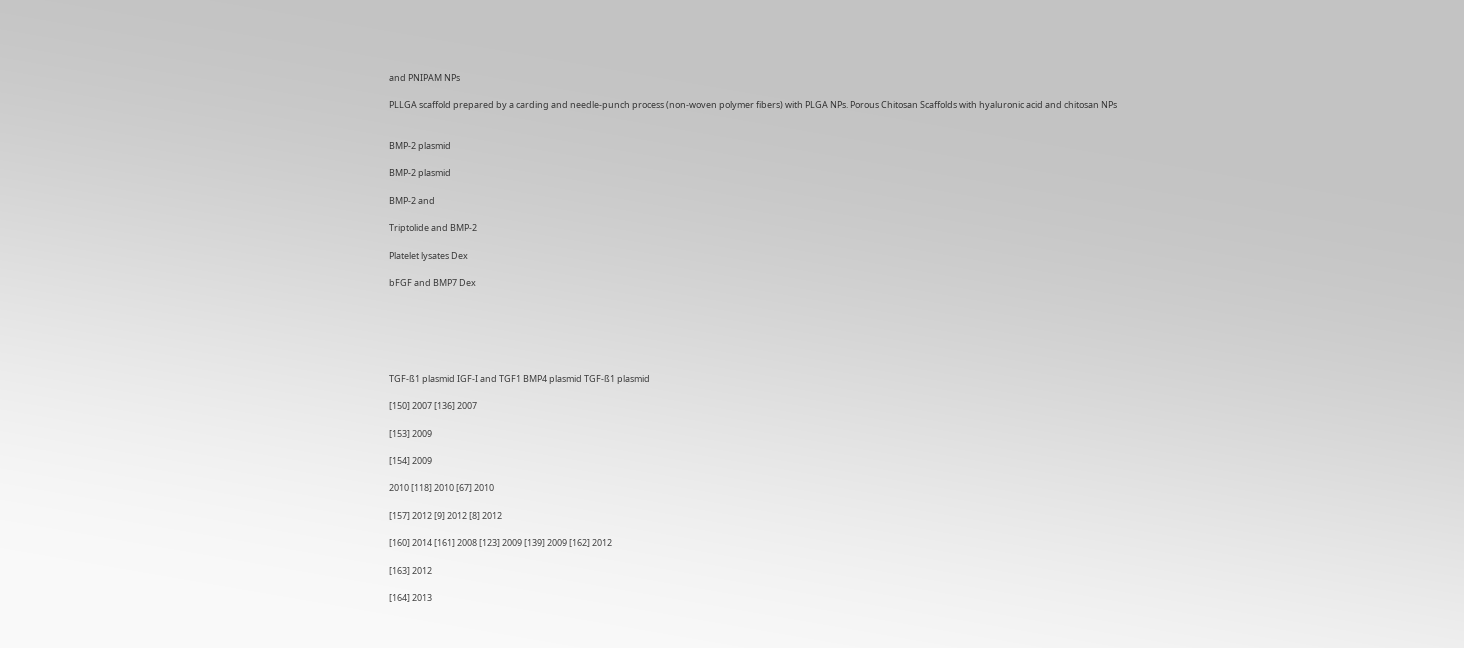and PNIPAM NPs

PLLGA scaffold prepared by a carding and needle-punch process (non-woven polymer fibers) with PLGA NPs. Porous Chitosan Scaffolds with hyaluronic acid and chitosan NPs


BMP-2 plasmid

BMP-2 plasmid

BMP-2 and

Triptolide and BMP-2

Platelet lysates Dex

bFGF and BMP7 Dex






TGF-ß1 plasmid IGF-I and TGF1 BMP4 plasmid TGF-ß1 plasmid

[150] 2007 [136] 2007

[153] 2009

[154] 2009

2010 [118] 2010 [67] 2010

[157] 2012 [9] 2012 [8] 2012

[160] 2014 [161] 2008 [123] 2009 [139] 2009 [162] 2012

[163] 2012

[164] 2013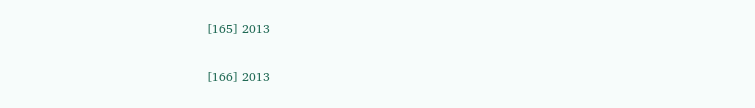[165] 2013

[166] 2013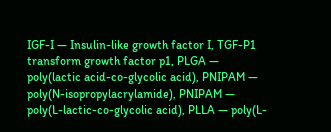IGF-I — Insulin-like growth factor I, TGF-P1 transform growth factor p1, PLGA — poly(lactic acid-co-glycolic acid), PNIPAM — poly(N-isopropylacrylamide), PNIPAM — poly(L-lactic-co-glycolic acid), PLLA — poly(L-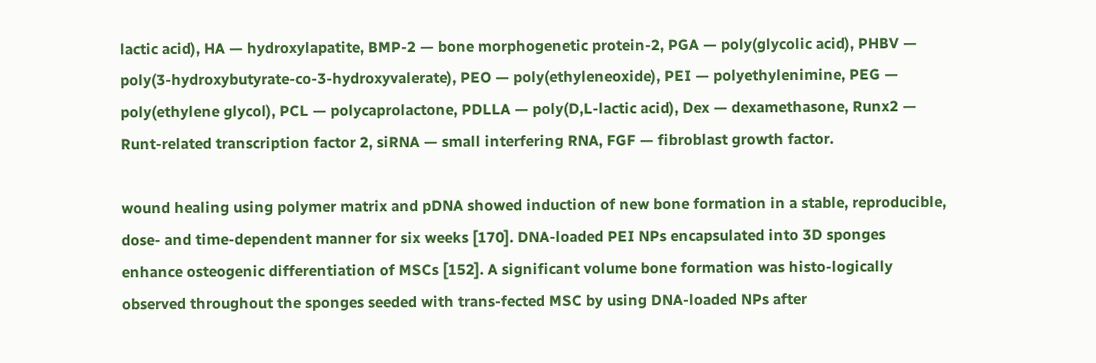lactic acid), HA — hydroxylapatite, BMP-2 — bone morphogenetic protein-2, PGA — poly(glycolic acid), PHBV — poly(3-hydroxybutyrate-co-3-hydroxyvalerate), PEO — poly(ethyleneoxide), PEI — polyethylenimine, PEG — poly(ethylene glycol), PCL — polycaprolactone, PDLLA — poly(D,L-lactic acid), Dex — dexamethasone, Runx2 — Runt-related transcription factor 2, siRNA — small interfering RNA, FGF — fibroblast growth factor.

wound healing using polymer matrix and pDNA showed induction of new bone formation in a stable, reproducible, dose- and time-dependent manner for six weeks [170]. DNA-loaded PEI NPs encapsulated into 3D sponges enhance osteogenic differentiation of MSCs [152]. A significant volume bone formation was histo-logically observed throughout the sponges seeded with trans-fected MSC by using DNA-loaded NPs after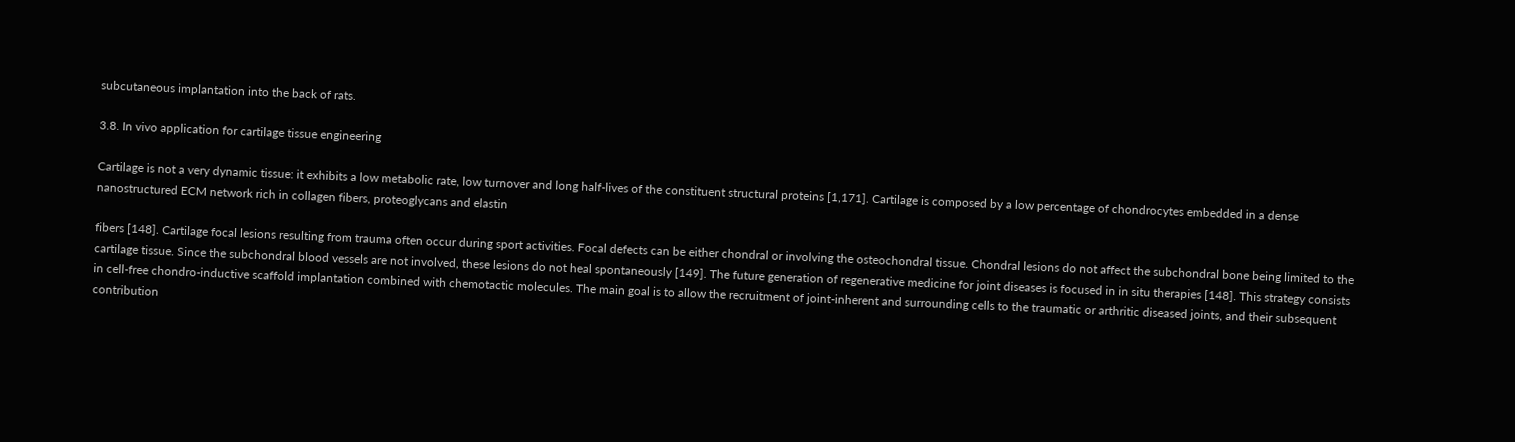subcutaneous implantation into the back of rats.

3.8. In vivo application for cartilage tissue engineering

Cartilage is not a very dynamic tissue: it exhibits a low metabolic rate, low turnover and long half-lives of the constituent structural proteins [1,171]. Cartilage is composed by a low percentage of chondrocytes embedded in a dense nanostructured ECM network rich in collagen fibers, proteoglycans and elastin

fibers [148]. Cartilage focal lesions resulting from trauma often occur during sport activities. Focal defects can be either chondral or involving the osteochondral tissue. Chondral lesions do not affect the subchondral bone being limited to the cartilage tissue. Since the subchondral blood vessels are not involved, these lesions do not heal spontaneously [149]. The future generation of regenerative medicine for joint diseases is focused in in situ therapies [148]. This strategy consists in cell-free chondro-inductive scaffold implantation combined with chemotactic molecules. The main goal is to allow the recruitment of joint-inherent and surrounding cells to the traumatic or arthritic diseased joints, and their subsequent contribution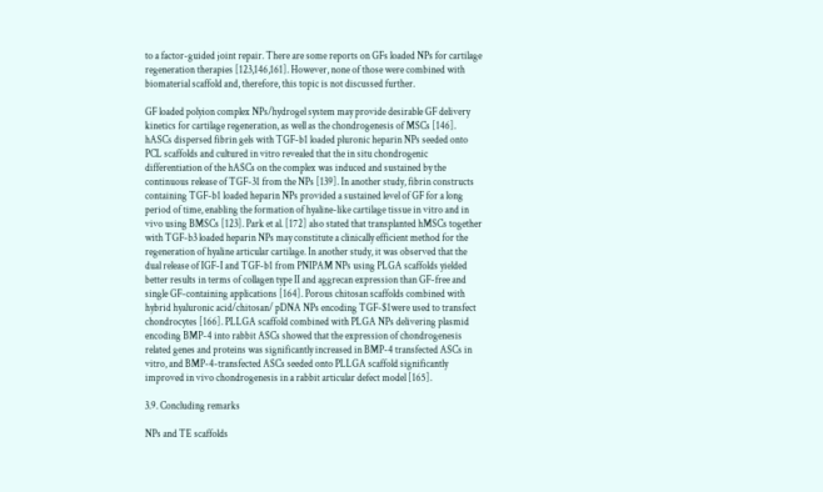to a factor-guided joint repair. There are some reports on GFs loaded NPs for cartilage regeneration therapies [123,146,161]. However, none of those were combined with biomaterial scaffold and, therefore, this topic is not discussed further.

GF loaded polyion complex NPs/hydrogel system may provide desirable GF delivery kinetics for cartilage regeneration, as well as the chondrogenesis of MSCs [146]. hASCs dispersed fibrin gels with TGF-b1 loaded pluronic heparin NPs seeded onto PCL scaffolds and cultured in vitro revealed that the in situ chondrogenic differentiation of the hASCs on the complex was induced and sustained by the continuous release of TGF-31 from the NPs [139]. In another study, fibrin constructs containing TGF-b1 loaded heparin NPs provided a sustained level of GF for a long period of time, enabling the formation of hyaline-like cartilage tissue in vitro and in vivo using BMSCs [123]. Park et al. [172] also stated that transplanted hMSCs together with TGF-b3 loaded heparin NPs may constitute a clinically efficient method for the regeneration of hyaline articular cartilage. In another study, it was observed that the dual release of IGF-I and TGF-b1 from PNIPAM NPs using PLGA scaffolds yielded better results in terms of collagen type II and aggrecan expression than GF-free and single GF-containing applications [164]. Porous chitosan scaffolds combined with hybrid hyaluronic acid/chitosan/ pDNA NPs encoding TGF-$1were used to transfect chondrocytes [166]. PLLGA scaffold combined with PLGA NPs delivering plasmid encoding BMP-4 into rabbit ASCs showed that the expression of chondrogenesis related genes and proteins was significantly increased in BMP-4 transfected ASCs in vitro, and BMP-4-transfected ASCs seeded onto PLLGA scaffold significantly improved in vivo chondrogenesis in a rabbit articular defect model [165].

3.9. Concluding remarks

NPs and TE scaffolds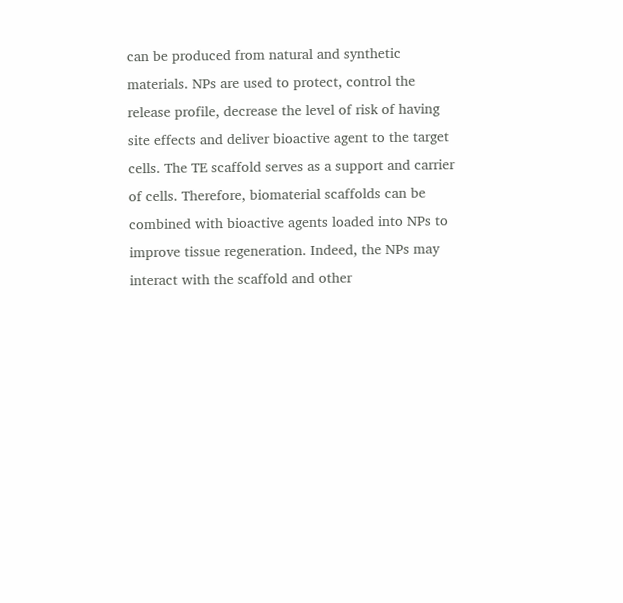can be produced from natural and synthetic materials. NPs are used to protect, control the release profile, decrease the level of risk of having site effects and deliver bioactive agent to the target cells. The TE scaffold serves as a support and carrier of cells. Therefore, biomaterial scaffolds can be combined with bioactive agents loaded into NPs to improve tissue regeneration. Indeed, the NPs may interact with the scaffold and other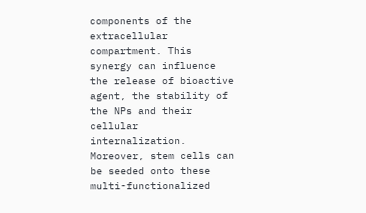components of the extracellular compartment. This synergy can influence the release of bioactive agent, the stability of the NPs and their cellular internalization. Moreover, stem cells can be seeded onto these multi-functionalized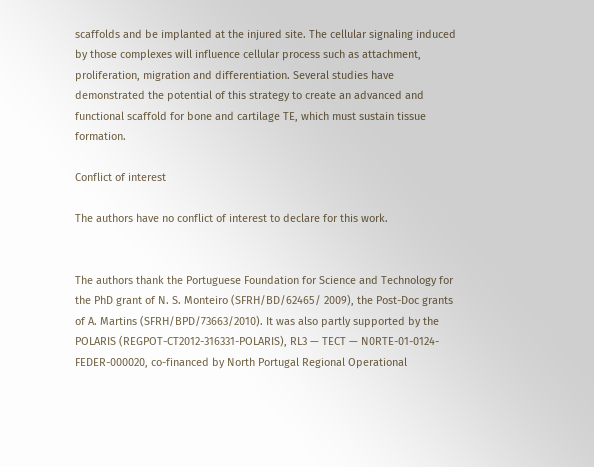scaffolds and be implanted at the injured site. The cellular signaling induced by those complexes will influence cellular process such as attachment, proliferation, migration and differentiation. Several studies have demonstrated the potential of this strategy to create an advanced and functional scaffold for bone and cartilage TE, which must sustain tissue formation.

Conflict of interest

The authors have no conflict of interest to declare for this work.


The authors thank the Portuguese Foundation for Science and Technology for the PhD grant of N. S. Monteiro (SFRH/BD/62465/ 2009), the Post-Doc grants of A. Martins (SFRH/BPD/73663/2010). It was also partly supported by the POLARIS (REGPOT-CT2012-316331-POLARIS), RL3 — TECT — N0RTE-01-0124-FEDER-000020, co-financed by North Portugal Regional Operational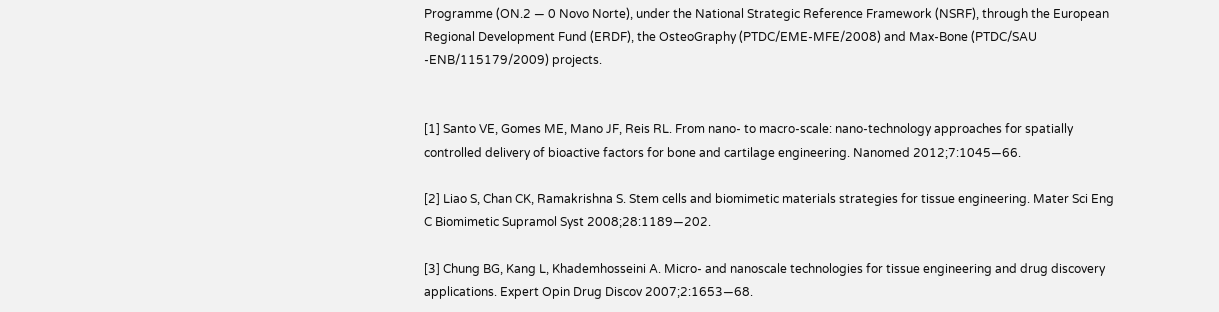Programme (ON.2 — 0 Novo Norte), under the National Strategic Reference Framework (NSRF), through the European Regional Development Fund (ERDF), the OsteoGraphy (PTDC/EME-MFE/2008) and Max-Bone (PTDC/SAU -ENB/115179/2009) projects.


[1] Santo VE, Gomes ME, Mano JF, Reis RL. From nano- to macro-scale: nano-technology approaches for spatially controlled delivery of bioactive factors for bone and cartilage engineering. Nanomed 2012;7:1045—66.

[2] Liao S, Chan CK, Ramakrishna S. Stem cells and biomimetic materials strategies for tissue engineering. Mater Sci Eng C Biomimetic Supramol Syst 2008;28:1189—202.

[3] Chung BG, Kang L, Khademhosseini A. Micro- and nanoscale technologies for tissue engineering and drug discovery applications. Expert Opin Drug Discov 2007;2:1653—68.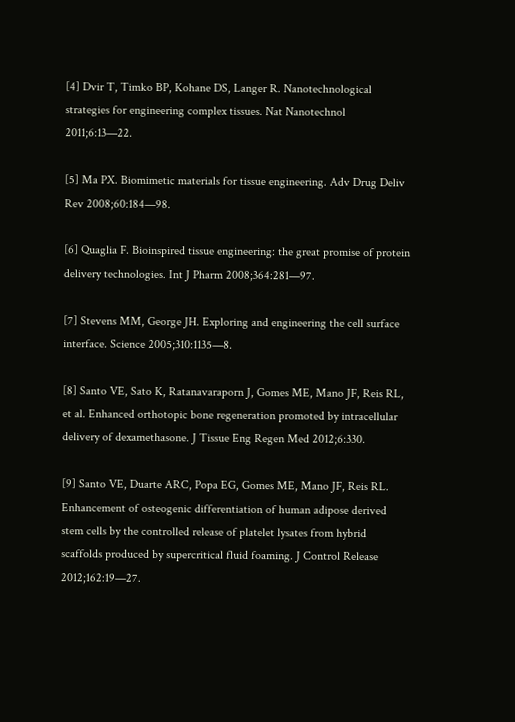[4] Dvir T, Timko BP, Kohane DS, Langer R. Nanotechnological strategies for engineering complex tissues. Nat Nanotechnol 2011;6:13—22.

[5] Ma PX. Biomimetic materials for tissue engineering. Adv Drug Deliv Rev 2008;60:184—98.

[6] Quaglia F. Bioinspired tissue engineering: the great promise of protein delivery technologies. Int J Pharm 2008;364:281—97.

[7] Stevens MM, George JH. Exploring and engineering the cell surface interface. Science 2005;310:1135—8.

[8] Santo VE, Sato K, Ratanavaraporn J, Gomes ME, Mano JF, Reis RL, et al. Enhanced orthotopic bone regeneration promoted by intracellular delivery of dexamethasone. J Tissue Eng Regen Med 2012;6:330.

[9] Santo VE, Duarte ARC, Popa EG, Gomes ME, Mano JF, Reis RL. Enhancement of osteogenic differentiation of human adipose derived stem cells by the controlled release of platelet lysates from hybrid scaffolds produced by supercritical fluid foaming. J Control Release 2012;162:19—27.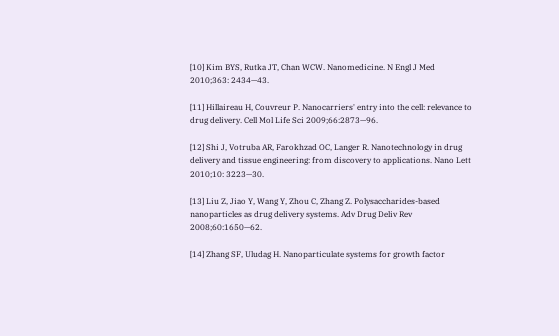[10] Kim BYS, Rutka JT, Chan WCW. Nanomedicine. N Engl J Med 2010;363: 2434—43.

[11] Hillaireau H, Couvreur P. Nanocarriers' entry into the cell: relevance to drug delivery. Cell Mol Life Sci 2009;66:2873—96.

[12] Shi J, Votruba AR, Farokhzad OC, Langer R. Nanotechnology in drug delivery and tissue engineering: from discovery to applications. Nano Lett 2010;10: 3223—30.

[13] Liu Z, Jiao Y, Wang Y, Zhou C, Zhang Z. Polysaccharides-based nanoparticles as drug delivery systems. Adv Drug Deliv Rev 2008;60:1650—62.

[14] Zhang SF, Uludag H. Nanoparticulate systems for growth factor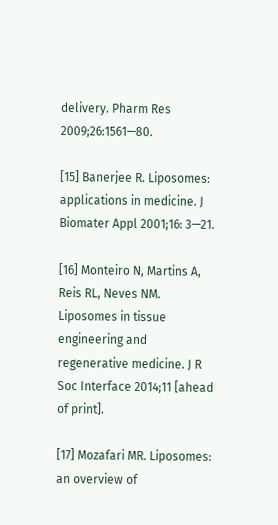delivery. Pharm Res 2009;26:1561—80.

[15] Banerjee R. Liposomes: applications in medicine. J Biomater Appl 2001;16: 3—21.

[16] Monteiro N, Martins A, Reis RL, Neves NM. Liposomes in tissue engineering and regenerative medicine. J R Soc Interface 2014;11 [ahead of print].

[17] Mozafari MR. Liposomes: an overview of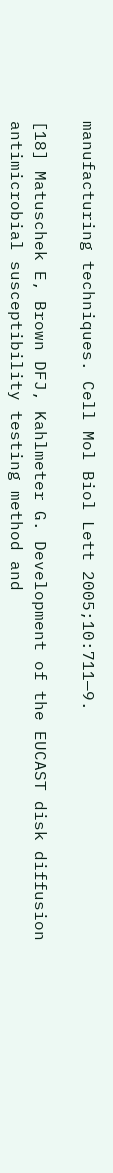manufacturing techniques. Cell Mol Biol Lett 2005;10:711—9.

[18] Matuschek E, Brown DFJ, Kahlmeter G. Development of the EUCAST disk diffusion antimicrobial susceptibility testing method and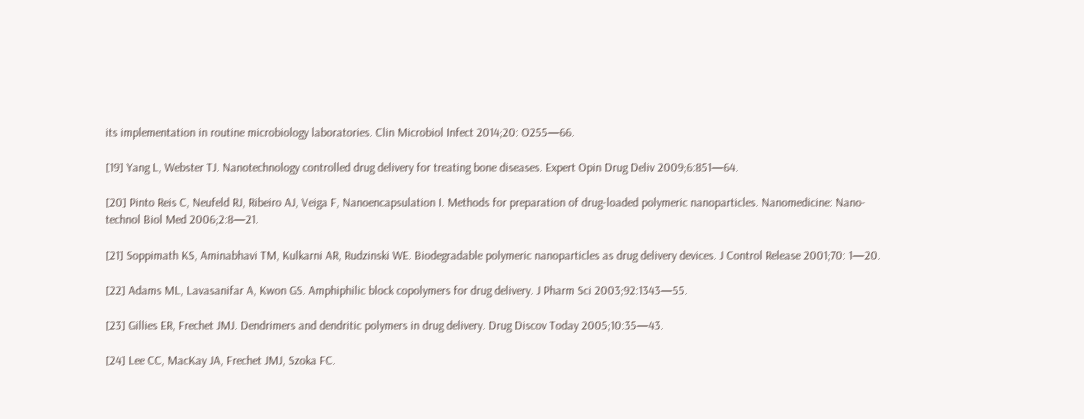its implementation in routine microbiology laboratories. Clin Microbiol Infect 2014;20: O255—66.

[19] Yang L, Webster TJ. Nanotechnology controlled drug delivery for treating bone diseases. Expert Opin Drug Deliv 2009;6:851—64.

[20] Pinto Reis C, Neufeld RJ, Ribeiro AJ, Veiga F, Nanoencapsulation I. Methods for preparation of drug-loaded polymeric nanoparticles. Nanomedicine: Nano-technol Biol Med 2006;2:8—21.

[21] Soppimath KS, Aminabhavi TM, Kulkarni AR, Rudzinski WE. Biodegradable polymeric nanoparticles as drug delivery devices. J Control Release 2001;70: 1—20.

[22] Adams ML, Lavasanifar A, Kwon GS. Amphiphilic block copolymers for drug delivery. J Pharm Sci 2003;92:1343—55.

[23] Gillies ER, Frechet JMJ. Dendrimers and dendritic polymers in drug delivery. Drug Discov Today 2005;10:35—43.

[24] Lee CC, MacKay JA, Frechet JMJ, Szoka FC.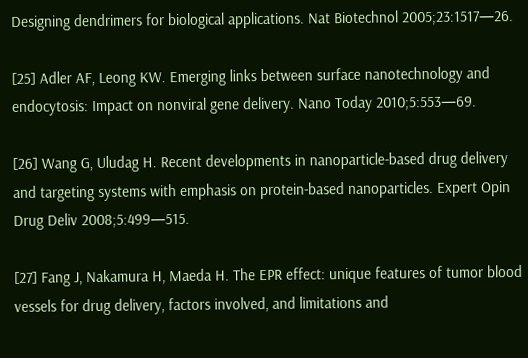Designing dendrimers for biological applications. Nat Biotechnol 2005;23:1517—26.

[25] Adler AF, Leong KW. Emerging links between surface nanotechnology and endocytosis: Impact on nonviral gene delivery. Nano Today 2010;5:553—69.

[26] Wang G, Uludag H. Recent developments in nanoparticle-based drug delivery and targeting systems with emphasis on protein-based nanoparticles. Expert Opin Drug Deliv 2008;5:499—515.

[27] Fang J, Nakamura H, Maeda H. The EPR effect: unique features of tumor blood vessels for drug delivery, factors involved, and limitations and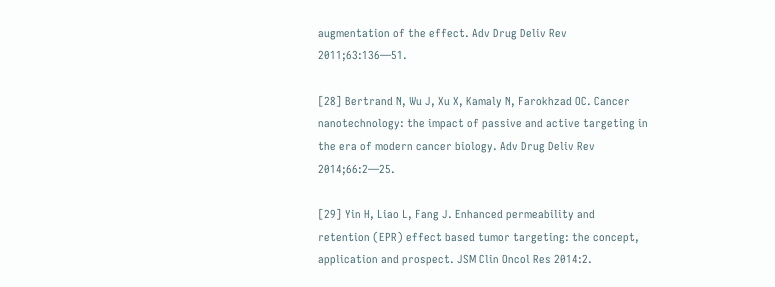augmentation of the effect. Adv Drug Deliv Rev 2011;63:136—51.

[28] Bertrand N, Wu J, Xu X, Kamaly N, Farokhzad OC. Cancer nanotechnology: the impact of passive and active targeting in the era of modern cancer biology. Adv Drug Deliv Rev 2014;66:2—25.

[29] Yin H, Liao L, Fang J. Enhanced permeability and retention (EPR) effect based tumor targeting: the concept, application and prospect. JSM Clin Oncol Res 2014:2.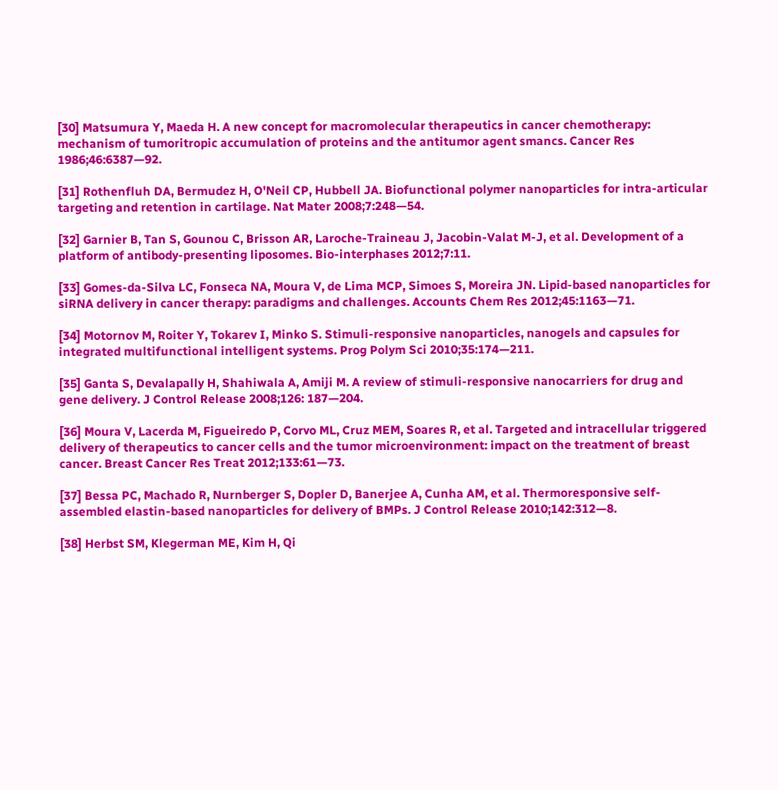[30] Matsumura Y, Maeda H. A new concept for macromolecular therapeutics in cancer chemotherapy: mechanism of tumoritropic accumulation of proteins and the antitumor agent smancs. Cancer Res 1986;46:6387—92.

[31] Rothenfluh DA, Bermudez H, O'Neil CP, Hubbell JA. Biofunctional polymer nanoparticles for intra-articular targeting and retention in cartilage. Nat Mater 2008;7:248—54.

[32] Garnier B, Tan S, Gounou C, Brisson AR, Laroche-Traineau J, Jacobin-Valat M-J, et al. Development of a platform of antibody-presenting liposomes. Bio-interphases 2012;7:11.

[33] Gomes-da-Silva LC, Fonseca NA, Moura V, de Lima MCP, Simoes S, Moreira JN. Lipid-based nanoparticles for siRNA delivery in cancer therapy: paradigms and challenges. Accounts Chem Res 2012;45:1163—71.

[34] Motornov M, Roiter Y, Tokarev I, Minko S. Stimuli-responsive nanoparticles, nanogels and capsules for integrated multifunctional intelligent systems. Prog Polym Sci 2010;35:174—211.

[35] Ganta S, Devalapally H, Shahiwala A, Amiji M. A review of stimuli-responsive nanocarriers for drug and gene delivery. J Control Release 2008;126: 187—204.

[36] Moura V, Lacerda M, Figueiredo P, Corvo ML, Cruz MEM, Soares R, et al. Targeted and intracellular triggered delivery of therapeutics to cancer cells and the tumor microenvironment: impact on the treatment of breast cancer. Breast Cancer Res Treat 2012;133:61—73.

[37] Bessa PC, Machado R, Nurnberger S, Dopler D, Banerjee A, Cunha AM, et al. Thermoresponsive self-assembled elastin-based nanoparticles for delivery of BMPs. J Control Release 2010;142:312—8.

[38] Herbst SM, Klegerman ME, Kim H, Qi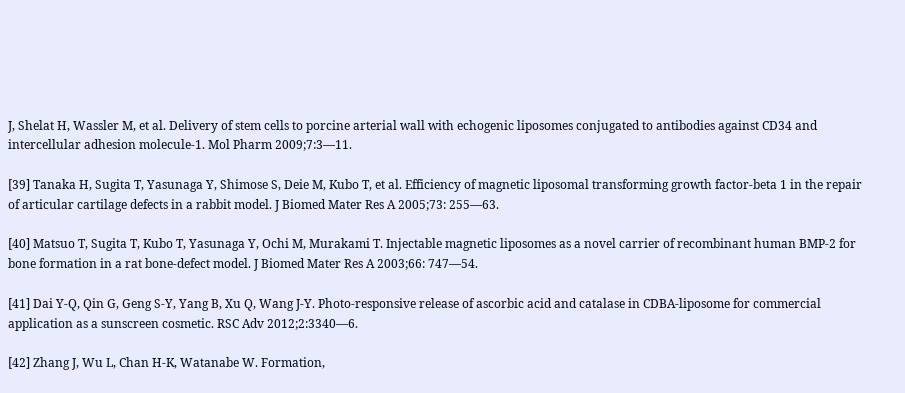J, Shelat H, Wassler M, et al. Delivery of stem cells to porcine arterial wall with echogenic liposomes conjugated to antibodies against CD34 and intercellular adhesion molecule-1. Mol Pharm 2009;7:3—11.

[39] Tanaka H, Sugita T, Yasunaga Y, Shimose S, Deie M, Kubo T, et al. Efficiency of magnetic liposomal transforming growth factor-beta 1 in the repair of articular cartilage defects in a rabbit model. J Biomed Mater Res A 2005;73: 255—63.

[40] Matsuo T, Sugita T, Kubo T, Yasunaga Y, Ochi M, Murakami T. Injectable magnetic liposomes as a novel carrier of recombinant human BMP-2 for bone formation in a rat bone-defect model. J Biomed Mater Res A 2003;66: 747—54.

[41] Dai Y-Q, Qin G, Geng S-Y, Yang B, Xu Q, Wang J-Y. Photo-responsive release of ascorbic acid and catalase in CDBA-liposome for commercial application as a sunscreen cosmetic. RSC Adv 2012;2:3340—6.

[42] Zhang J, Wu L, Chan H-K, Watanabe W. Formation,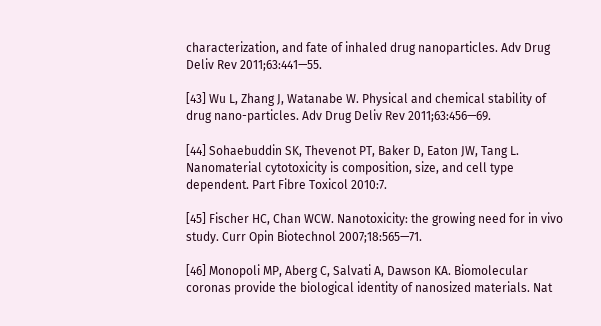characterization, and fate of inhaled drug nanoparticles. Adv Drug Deliv Rev 2011;63:441—55.

[43] Wu L, Zhang J, Watanabe W. Physical and chemical stability of drug nano-particles. Adv Drug Deliv Rev 2011;63:456—69.

[44] Sohaebuddin SK, Thevenot PT, Baker D, Eaton JW, Tang L. Nanomaterial cytotoxicity is composition, size, and cell type dependent. Part Fibre Toxicol 2010:7.

[45] Fischer HC, Chan WCW. Nanotoxicity: the growing need for in vivo study. Curr Opin Biotechnol 2007;18:565—71.

[46] Monopoli MP, Aberg C, Salvati A, Dawson KA. Biomolecular coronas provide the biological identity of nanosized materials. Nat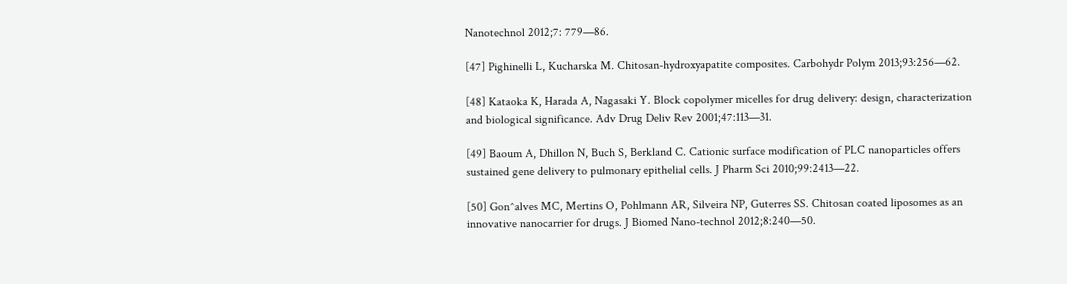Nanotechnol 2012;7: 779—86.

[47] Pighinelli L, Kucharska M. Chitosan-hydroxyapatite composites. Carbohydr Polym 2013;93:256—62.

[48] Kataoka K, Harada A, Nagasaki Y. Block copolymer micelles for drug delivery: design, characterization and biological significance. Adv Drug Deliv Rev 2001;47:113—31.

[49] Baoum A, Dhillon N, Buch S, Berkland C. Cationic surface modification of PLC nanoparticles offers sustained gene delivery to pulmonary epithelial cells. J Pharm Sci 2010;99:2413—22.

[50] Gon^alves MC, Mertins O, Pohlmann AR, Silveira NP, Guterres SS. Chitosan coated liposomes as an innovative nanocarrier for drugs. J Biomed Nano-technol 2012;8:240—50.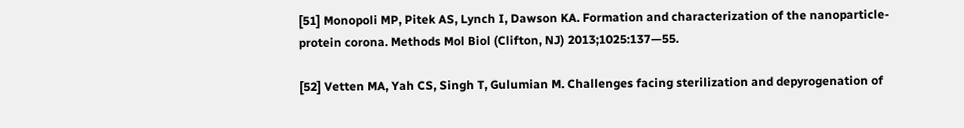[51] Monopoli MP, Pitek AS, Lynch I, Dawson KA. Formation and characterization of the nanoparticle-protein corona. Methods Mol Biol (Clifton, NJ) 2013;1025:137—55.

[52] Vetten MA, Yah CS, Singh T, Gulumian M. Challenges facing sterilization and depyrogenation of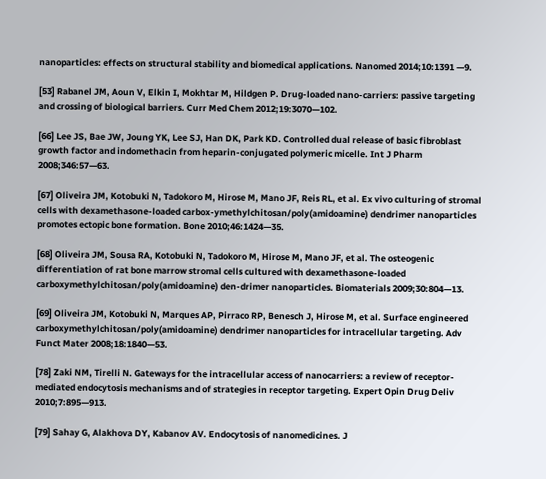nanoparticles: effects on structural stability and biomedical applications. Nanomed 2014;10:1391 —9.

[53] Rabanel JM, Aoun V, Elkin I, Mokhtar M, Hildgen P. Drug-loaded nano-carriers: passive targeting and crossing of biological barriers. Curr Med Chem 2012;19:3070—102.

[66] Lee JS, Bae JW, Joung YK, Lee SJ, Han DK, Park KD. Controlled dual release of basic fibroblast growth factor and indomethacin from heparin-conjugated polymeric micelle. Int J Pharm 2008;346:57—63.

[67] Oliveira JM, Kotobuki N, Tadokoro M, Hirose M, Mano JF, Reis RL, et al. Ex vivo culturing of stromal cells with dexamethasone-loaded carbox-ymethylchitosan/poly(amidoamine) dendrimer nanoparticles promotes ectopic bone formation. Bone 2010;46:1424—35.

[68] Oliveira JM, Sousa RA, Kotobuki N, Tadokoro M, Hirose M, Mano JF, et al. The osteogenic differentiation of rat bone marrow stromal cells cultured with dexamethasone-loaded carboxymethylchitosan/poly(amidoamine) den-drimer nanoparticles. Biomaterials 2009;30:804—13.

[69] Oliveira JM, Kotobuki N, Marques AP, Pirraco RP, Benesch J, Hirose M, et al. Surface engineered carboxymethylchitosan/poly(amidoamine) dendrimer nanoparticles for intracellular targeting. Adv Funct Mater 2008;18:1840—53.

[78] Zaki NM, Tirelli N. Gateways for the intracellular access of nanocarriers: a review of receptor-mediated endocytosis mechanisms and of strategies in receptor targeting. Expert Opin Drug Deliv 2010;7:895—913.

[79] Sahay G, Alakhova DY, Kabanov AV. Endocytosis of nanomedicines. J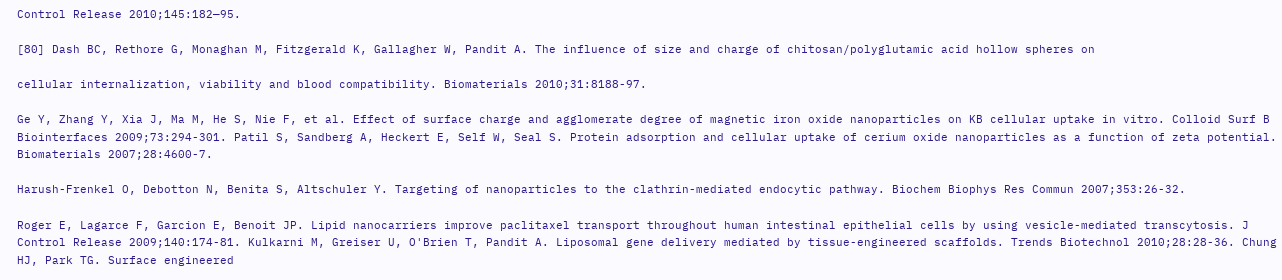Control Release 2010;145:182—95.

[80] Dash BC, Rethore G, Monaghan M, Fitzgerald K, Gallagher W, Pandit A. The influence of size and charge of chitosan/polyglutamic acid hollow spheres on

cellular internalization, viability and blood compatibility. Biomaterials 2010;31:8188-97.

Ge Y, Zhang Y, Xia J, Ma M, He S, Nie F, et al. Effect of surface charge and agglomerate degree of magnetic iron oxide nanoparticles on KB cellular uptake in vitro. Colloid Surf B Biointerfaces 2009;73:294-301. Patil S, Sandberg A, Heckert E, Self W, Seal S. Protein adsorption and cellular uptake of cerium oxide nanoparticles as a function of zeta potential. Biomaterials 2007;28:4600-7.

Harush-Frenkel O, Debotton N, Benita S, Altschuler Y. Targeting of nanoparticles to the clathrin-mediated endocytic pathway. Biochem Biophys Res Commun 2007;353:26-32.

Roger E, Lagarce F, Garcion E, Benoit JP. Lipid nanocarriers improve paclitaxel transport throughout human intestinal epithelial cells by using vesicle-mediated transcytosis. J Control Release 2009;140:174-81. Kulkarni M, Greiser U, O'Brien T, Pandit A. Liposomal gene delivery mediated by tissue-engineered scaffolds. Trends Biotechnol 2010;28:28-36. Chung HJ, Park TG. Surface engineered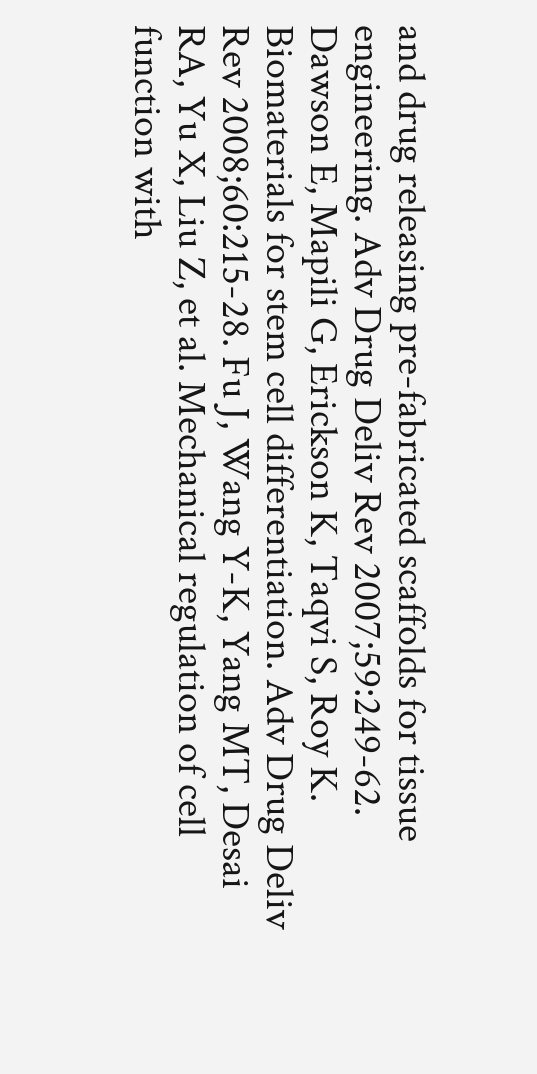and drug releasing pre-fabricated scaffolds for tissue engineering. Adv Drug Deliv Rev 2007;59:249-62. Dawson E, Mapili G, Erickson K, Taqvi S, Roy K. Biomaterials for stem cell differentiation. Adv Drug Deliv Rev 2008;60:215-28. Fu J, Wang Y-K, Yang MT, Desai RA, Yu X, Liu Z, et al. Mechanical regulation of cell function with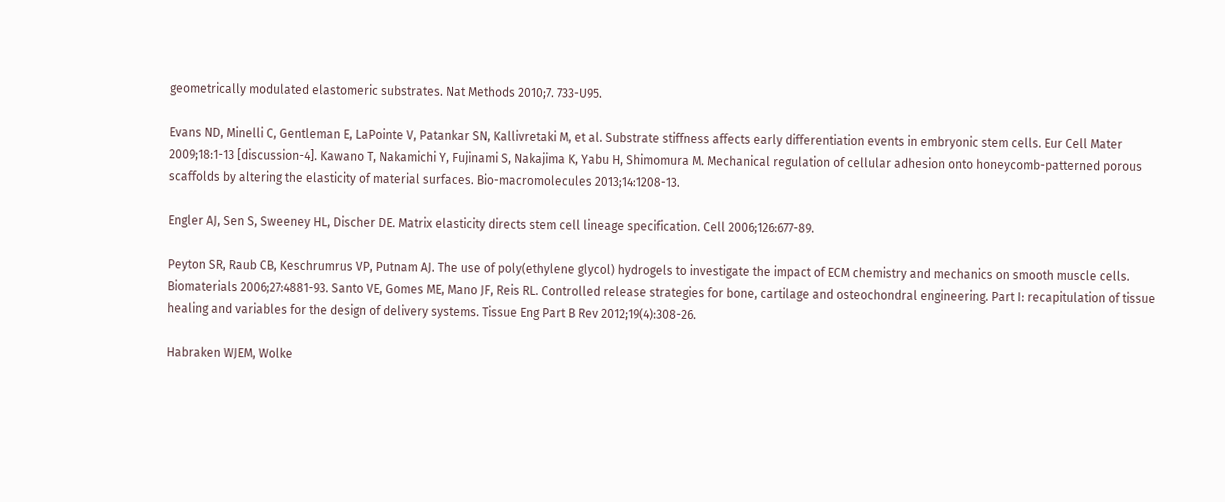geometrically modulated elastomeric substrates. Nat Methods 2010;7. 733-U95.

Evans ND, Minelli C, Gentleman E, LaPointe V, Patankar SN, Kallivretaki M, et al. Substrate stiffness affects early differentiation events in embryonic stem cells. Eur Cell Mater 2009;18:1-13 [discussion-4]. Kawano T, Nakamichi Y, Fujinami S, Nakajima K, Yabu H, Shimomura M. Mechanical regulation of cellular adhesion onto honeycomb-patterned porous scaffolds by altering the elasticity of material surfaces. Bio-macromolecules 2013;14:1208-13.

Engler AJ, Sen S, Sweeney HL, Discher DE. Matrix elasticity directs stem cell lineage specification. Cell 2006;126:677-89.

Peyton SR, Raub CB, Keschrumrus VP, Putnam AJ. The use of poly(ethylene glycol) hydrogels to investigate the impact of ECM chemistry and mechanics on smooth muscle cells. Biomaterials 2006;27:4881-93. Santo VE, Gomes ME, Mano JF, Reis RL. Controlled release strategies for bone, cartilage and osteochondral engineering. Part I: recapitulation of tissue healing and variables for the design of delivery systems. Tissue Eng Part B Rev 2012;19(4):308-26.

Habraken WJEM, Wolke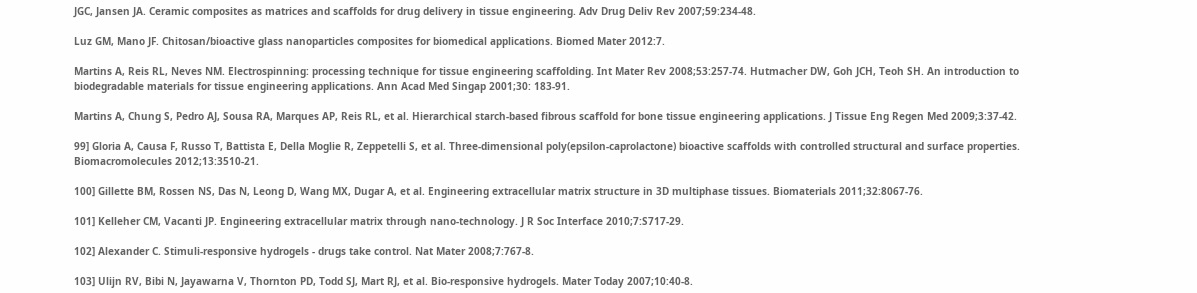JGC, Jansen JA. Ceramic composites as matrices and scaffolds for drug delivery in tissue engineering. Adv Drug Deliv Rev 2007;59:234-48.

Luz GM, Mano JF. Chitosan/bioactive glass nanoparticles composites for biomedical applications. Biomed Mater 2012:7.

Martins A, Reis RL, Neves NM. Electrospinning: processing technique for tissue engineering scaffolding. Int Mater Rev 2008;53:257-74. Hutmacher DW, Goh JCH, Teoh SH. An introduction to biodegradable materials for tissue engineering applications. Ann Acad Med Singap 2001;30: 183-91.

Martins A, Chung S, Pedro AJ, Sousa RA, Marques AP, Reis RL, et al. Hierarchical starch-based fibrous scaffold for bone tissue engineering applications. J Tissue Eng Regen Med 2009;3:37-42.

99] Gloria A, Causa F, Russo T, Battista E, Della Moglie R, Zeppetelli S, et al. Three-dimensional poly(epsilon-caprolactone) bioactive scaffolds with controlled structural and surface properties. Biomacromolecules 2012;13:3510-21.

100] Gillette BM, Rossen NS, Das N, Leong D, Wang MX, Dugar A, et al. Engineering extracellular matrix structure in 3D multiphase tissues. Biomaterials 2011;32:8067-76.

101] Kelleher CM, Vacanti JP. Engineering extracellular matrix through nano-technology. J R Soc Interface 2010;7:S717-29.

102] Alexander C. Stimuli-responsive hydrogels - drugs take control. Nat Mater 2008;7:767-8.

103] Ulijn RV, Bibi N, Jayawarna V, Thornton PD, Todd SJ, Mart RJ, et al. Bio-responsive hydrogels. Mater Today 2007;10:40-8.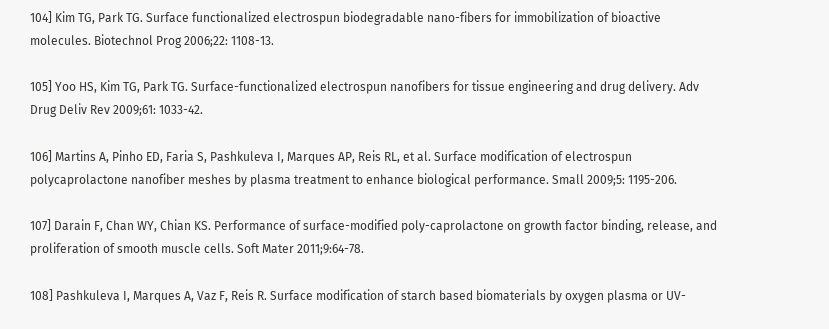104] Kim TG, Park TG. Surface functionalized electrospun biodegradable nano-fibers for immobilization of bioactive molecules. Biotechnol Prog 2006;22: 1108-13.

105] Yoo HS, Kim TG, Park TG. Surface-functionalized electrospun nanofibers for tissue engineering and drug delivery. Adv Drug Deliv Rev 2009;61: 1033-42.

106] Martins A, Pinho ED, Faria S, Pashkuleva I, Marques AP, Reis RL, et al. Surface modification of electrospun polycaprolactone nanofiber meshes by plasma treatment to enhance biological performance. Small 2009;5: 1195-206.

107] Darain F, Chan WY, Chian KS. Performance of surface-modified poly-caprolactone on growth factor binding, release, and proliferation of smooth muscle cells. Soft Mater 2011;9:64-78.

108] Pashkuleva I, Marques A, Vaz F, Reis R. Surface modification of starch based biomaterials by oxygen plasma or UV-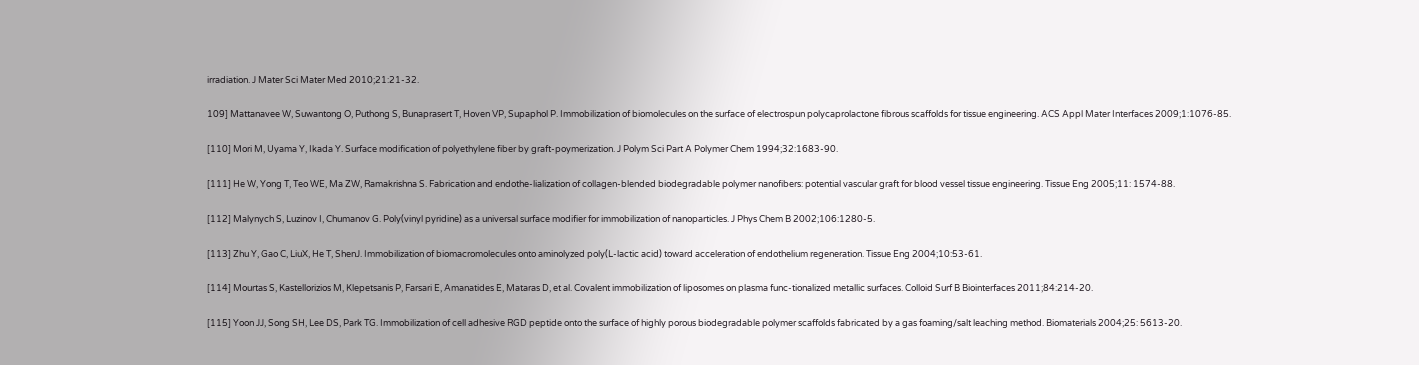irradiation. J Mater Sci Mater Med 2010;21:21-32.

109] Mattanavee W, Suwantong O, Puthong S, Bunaprasert T, Hoven VP, Supaphol P. Immobilization of biomolecules on the surface of electrospun polycaprolactone fibrous scaffolds for tissue engineering. ACS Appl Mater Interfaces 2009;1:1076-85.

[110] Mori M, Uyama Y, Ikada Y. Surface modification of polyethylene fiber by graft-poymerization. J Polym Sci Part A Polymer Chem 1994;32:1683-90.

[111] He W, Yong T, Teo WE, Ma ZW, Ramakrishna S. Fabrication and endothe-lialization of collagen-blended biodegradable polymer nanofibers: potential vascular graft for blood vessel tissue engineering. Tissue Eng 2005;11: 1574-88.

[112] Malynych S, Luzinov I, Chumanov G. Poly(vinyl pyridine) as a universal surface modifier for immobilization of nanoparticles. J Phys Chem B 2002;106:1280-5.

[113] Zhu Y, Gao C, LiuX, He T, ShenJ. Immobilization of biomacromolecules onto aminolyzed poly(L-lactic acid) toward acceleration of endothelium regeneration. Tissue Eng 2004;10:53-61.

[114] Mourtas S, Kastellorizios M, Klepetsanis P, Farsari E, Amanatides E, Mataras D, et al. Covalent immobilization of liposomes on plasma func-tionalized metallic surfaces. Colloid Surf B Biointerfaces 2011;84:214-20.

[115] Yoon JJ, Song SH, Lee DS, Park TG. Immobilization of cell adhesive RGD peptide onto the surface of highly porous biodegradable polymer scaffolds fabricated by a gas foaming/salt leaching method. Biomaterials 2004;25: 5613-20.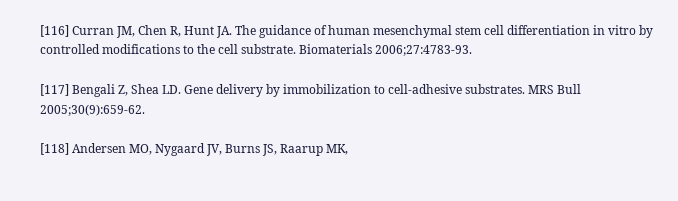[116] Curran JM, Chen R, Hunt JA. The guidance of human mesenchymal stem cell differentiation in vitro by controlled modifications to the cell substrate. Biomaterials 2006;27:4783-93.

[117] Bengali Z, Shea LD. Gene delivery by immobilization to cell-adhesive substrates. MRS Bull 2005;30(9):659-62.

[118] Andersen MO, Nygaard JV, Burns JS, Raarup MK,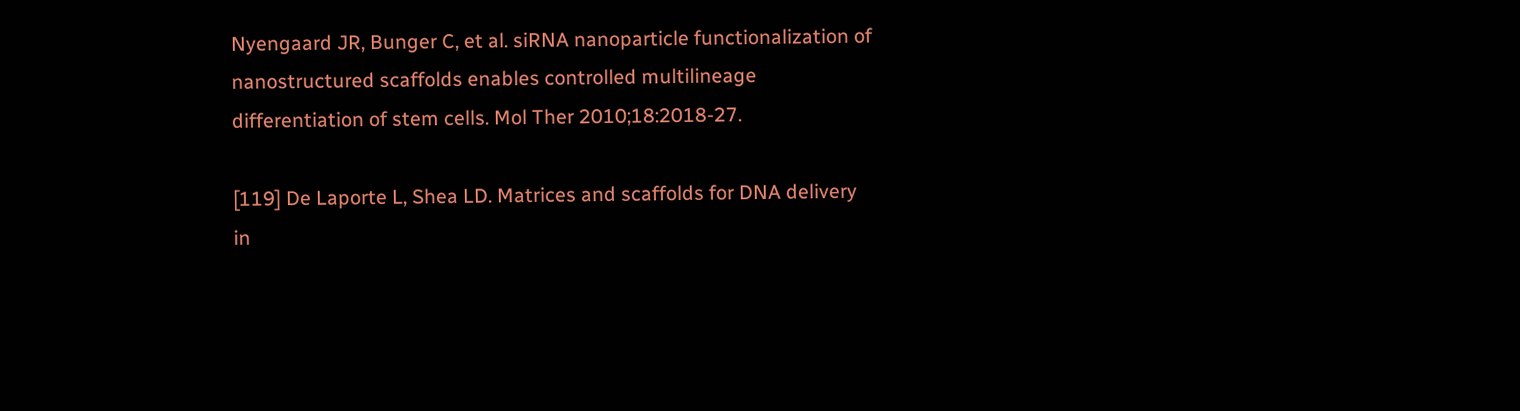Nyengaard JR, Bunger C, et al. siRNA nanoparticle functionalization of nanostructured scaffolds enables controlled multilineage differentiation of stem cells. Mol Ther 2010;18:2018-27.

[119] De Laporte L, Shea LD. Matrices and scaffolds for DNA delivery in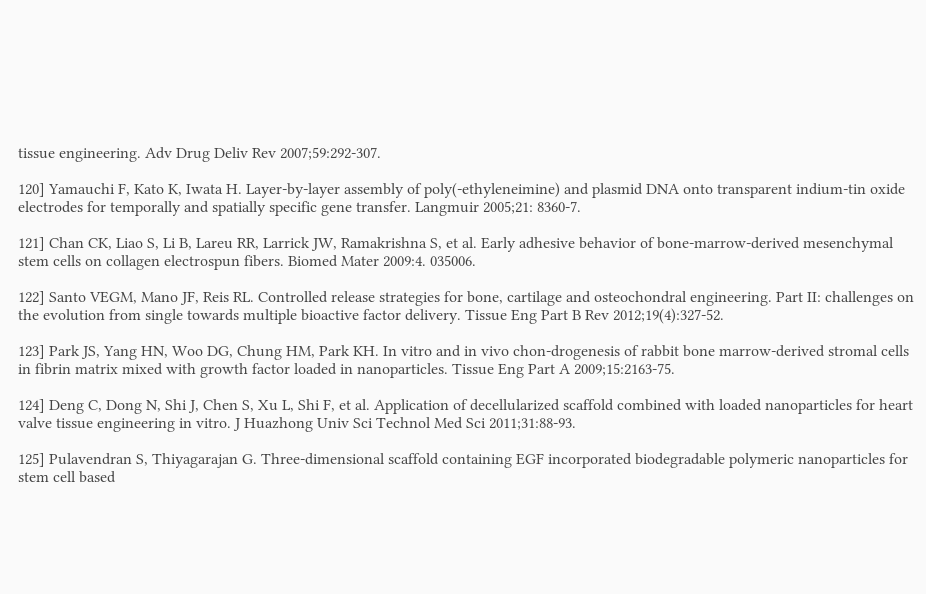tissue engineering. Adv Drug Deliv Rev 2007;59:292-307.

120] Yamauchi F, Kato K, Iwata H. Layer-by-layer assembly of poly(-ethyleneimine) and plasmid DNA onto transparent indium-tin oxide electrodes for temporally and spatially specific gene transfer. Langmuir 2005;21: 8360-7.

121] Chan CK, Liao S, Li B, Lareu RR, Larrick JW, Ramakrishna S, et al. Early adhesive behavior of bone-marrow-derived mesenchymal stem cells on collagen electrospun fibers. Biomed Mater 2009:4. 035006.

122] Santo VEGM, Mano JF, Reis RL. Controlled release strategies for bone, cartilage and osteochondral engineering. Part II: challenges on the evolution from single towards multiple bioactive factor delivery. Tissue Eng Part B Rev 2012;19(4):327-52.

123] Park JS, Yang HN, Woo DG, Chung HM, Park KH. In vitro and in vivo chon-drogenesis of rabbit bone marrow-derived stromal cells in fibrin matrix mixed with growth factor loaded in nanoparticles. Tissue Eng Part A 2009;15:2163-75.

124] Deng C, Dong N, Shi J, Chen S, Xu L, Shi F, et al. Application of decellularized scaffold combined with loaded nanoparticles for heart valve tissue engineering in vitro. J Huazhong Univ Sci Technol Med Sci 2011;31:88-93.

125] Pulavendran S, Thiyagarajan G. Three-dimensional scaffold containing EGF incorporated biodegradable polymeric nanoparticles for stem cell based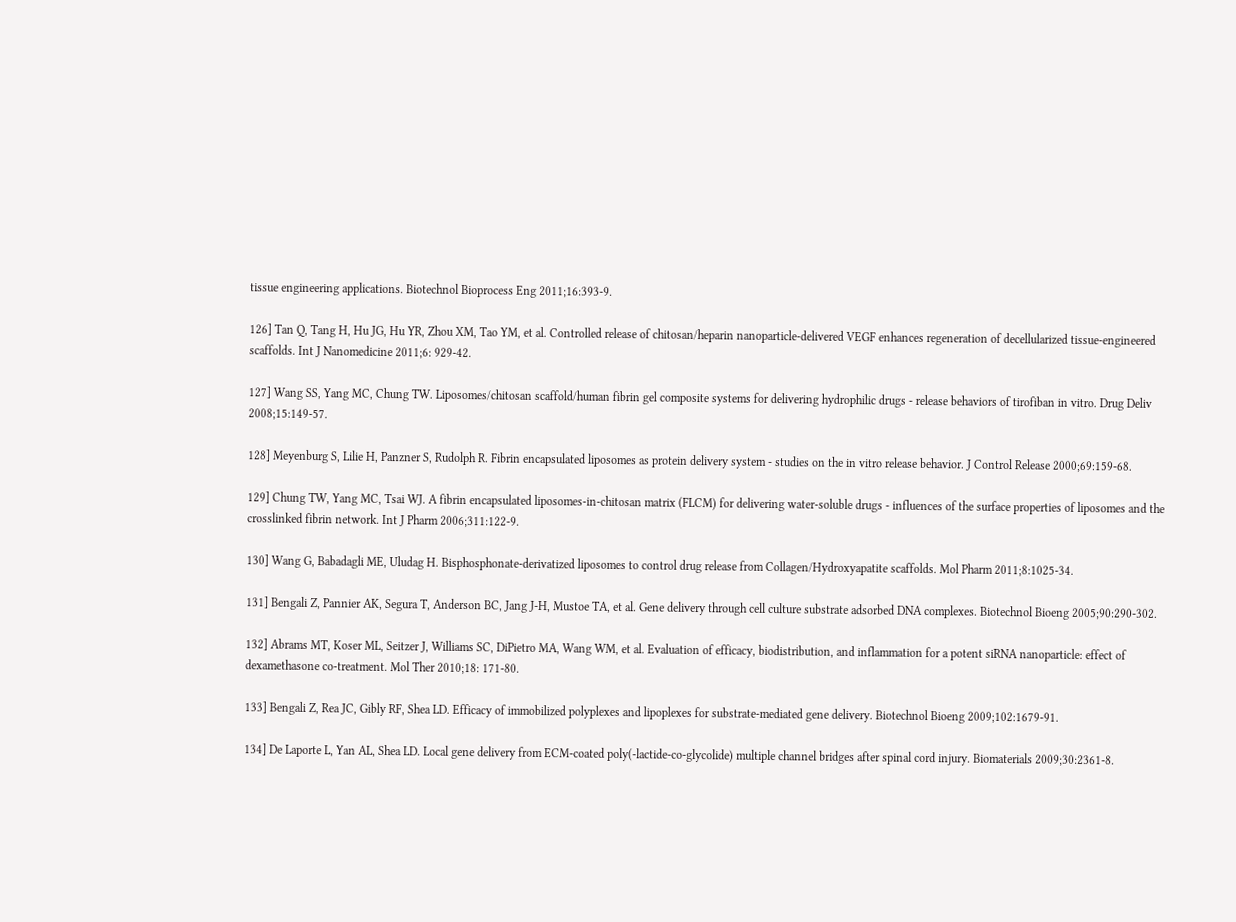tissue engineering applications. Biotechnol Bioprocess Eng 2011;16:393-9.

126] Tan Q, Tang H, Hu JG, Hu YR, Zhou XM, Tao YM, et al. Controlled release of chitosan/heparin nanoparticle-delivered VEGF enhances regeneration of decellularized tissue-engineered scaffolds. Int J Nanomedicine 2011;6: 929-42.

127] Wang SS, Yang MC, Chung TW. Liposomes/chitosan scaffold/human fibrin gel composite systems for delivering hydrophilic drugs - release behaviors of tirofiban in vitro. Drug Deliv 2008;15:149-57.

128] Meyenburg S, Lilie H, Panzner S, Rudolph R. Fibrin encapsulated liposomes as protein delivery system - studies on the in vitro release behavior. J Control Release 2000;69:159-68.

129] Chung TW, Yang MC, Tsai WJ. A fibrin encapsulated liposomes-in-chitosan matrix (FLCM) for delivering water-soluble drugs - influences of the surface properties of liposomes and the crosslinked fibrin network. Int J Pharm 2006;311:122-9.

130] Wang G, Babadagli ME, Uludag H. Bisphosphonate-derivatized liposomes to control drug release from Collagen/Hydroxyapatite scaffolds. Mol Pharm 2011;8:1025-34.

131] Bengali Z, Pannier AK, Segura T, Anderson BC, Jang J-H, Mustoe TA, et al. Gene delivery through cell culture substrate adsorbed DNA complexes. Biotechnol Bioeng 2005;90:290-302.

132] Abrams MT, Koser ML, Seitzer J, Williams SC, DiPietro MA, Wang WM, et al. Evaluation of efficacy, biodistribution, and inflammation for a potent siRNA nanoparticle: effect of dexamethasone co-treatment. Mol Ther 2010;18: 171-80.

133] Bengali Z, Rea JC, Gibly RF, Shea LD. Efficacy of immobilized polyplexes and lipoplexes for substrate-mediated gene delivery. Biotechnol Bioeng 2009;102:1679-91.

134] De Laporte L, Yan AL, Shea LD. Local gene delivery from ECM-coated poly(-lactide-co-glycolide) multiple channel bridges after spinal cord injury. Biomaterials 2009;30:2361-8.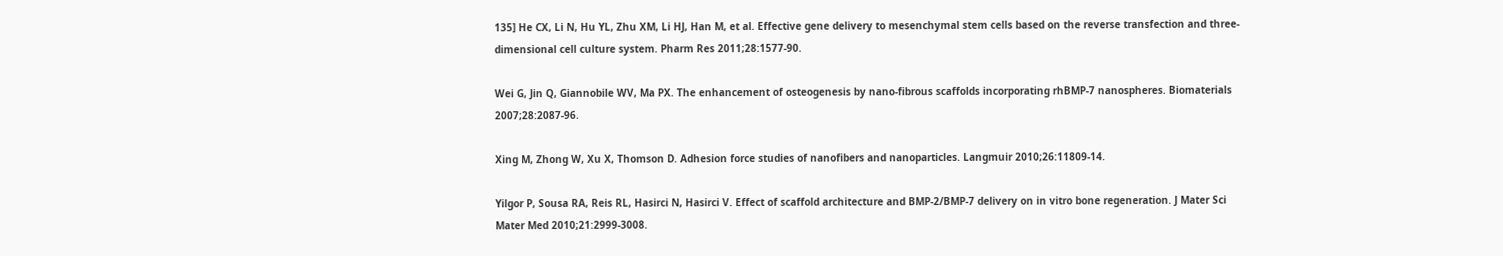135] He CX, Li N, Hu YL, Zhu XM, Li HJ, Han M, et al. Effective gene delivery to mesenchymal stem cells based on the reverse transfection and three-dimensional cell culture system. Pharm Res 2011;28:1577-90.

Wei G, Jin Q, Giannobile WV, Ma PX. The enhancement of osteogenesis by nano-fibrous scaffolds incorporating rhBMP-7 nanospheres. Biomaterials 2007;28:2087-96.

Xing M, Zhong W, Xu X, Thomson D. Adhesion force studies of nanofibers and nanoparticles. Langmuir 2010;26:11809-14.

Yilgor P, Sousa RA, Reis RL, Hasirci N, Hasirci V. Effect of scaffold architecture and BMP-2/BMP-7 delivery on in vitro bone regeneration. J Mater Sci Mater Med 2010;21:2999-3008.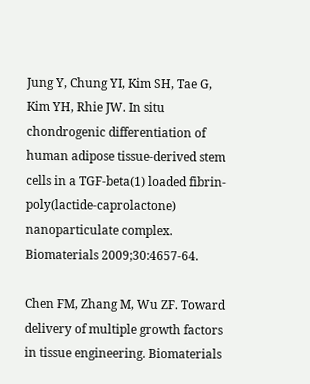Jung Y, Chung YI, Kim SH, Tae G, Kim YH, Rhie JW. In situ chondrogenic differentiation of human adipose tissue-derived stem cells in a TGF-beta(1) loaded fibrin-poly(lactide-caprolactone) nanoparticulate complex. Biomaterials 2009;30:4657-64.

Chen FM, Zhang M, Wu ZF. Toward delivery of multiple growth factors in tissue engineering. Biomaterials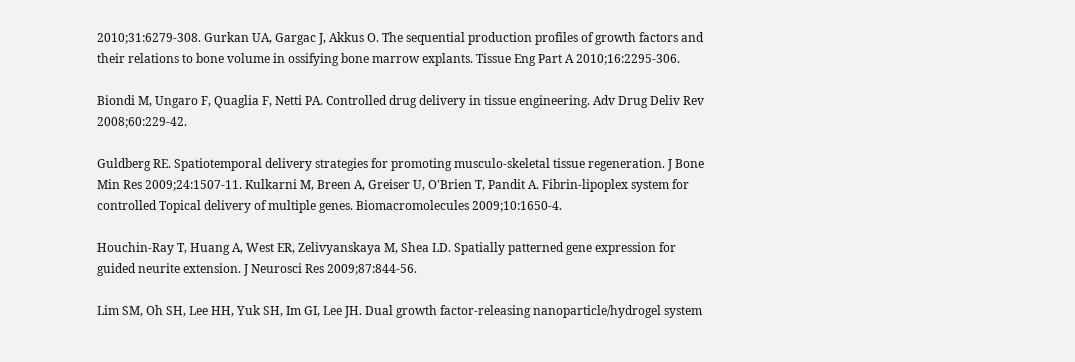2010;31:6279-308. Gurkan UA, Gargac J, Akkus O. The sequential production profiles of growth factors and their relations to bone volume in ossifying bone marrow explants. Tissue Eng Part A 2010;16:2295-306.

Biondi M, Ungaro F, Quaglia F, Netti PA. Controlled drug delivery in tissue engineering. Adv Drug Deliv Rev 2008;60:229-42.

Guldberg RE. Spatiotemporal delivery strategies for promoting musculo-skeletal tissue regeneration. J Bone Min Res 2009;24:1507-11. Kulkarni M, Breen A, Greiser U, O'Brien T, Pandit A. Fibrin-lipoplex system for controlled Topical delivery of multiple genes. Biomacromolecules 2009;10:1650-4.

Houchin-Ray T, Huang A, West ER, Zelivyanskaya M, Shea LD. Spatially patterned gene expression for guided neurite extension. J Neurosci Res 2009;87:844-56.

Lim SM, Oh SH, Lee HH, Yuk SH, Im GI, Lee JH. Dual growth factor-releasing nanoparticle/hydrogel system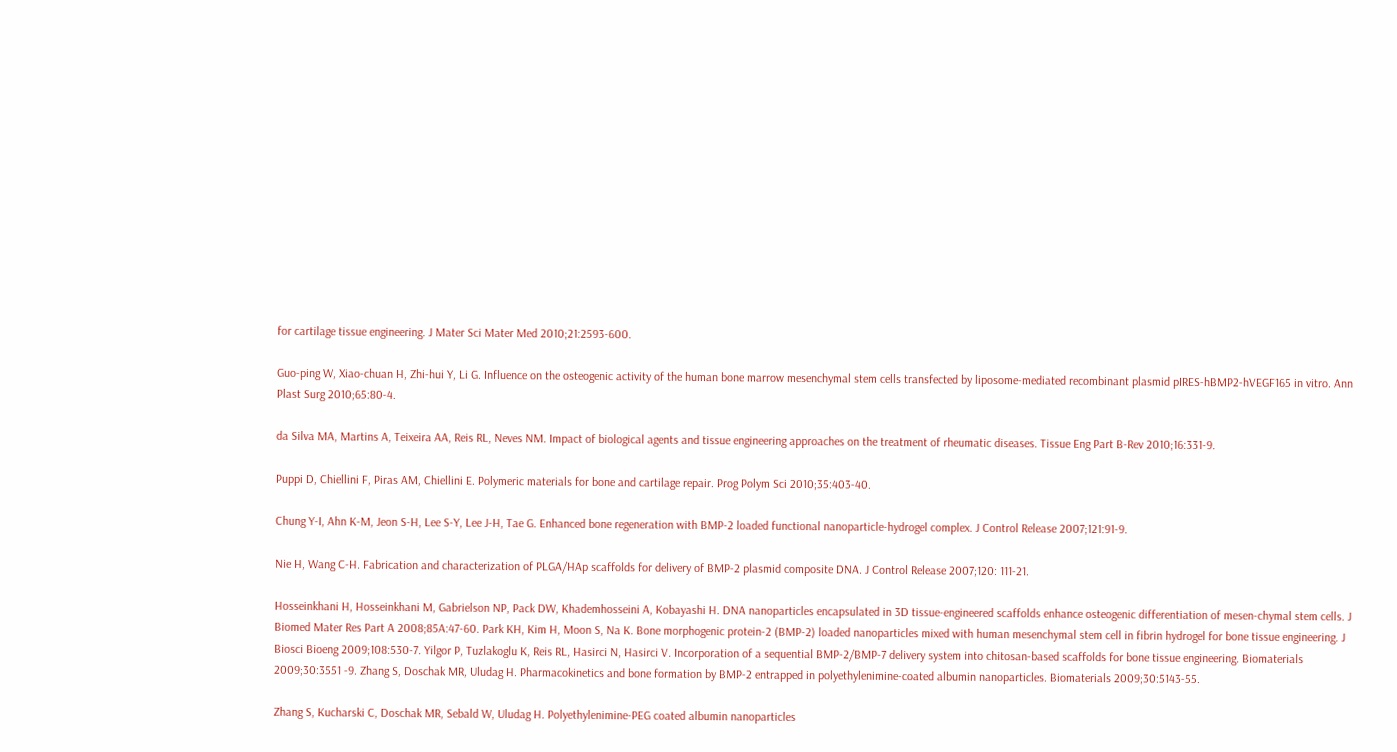for cartilage tissue engineering. J Mater Sci Mater Med 2010;21:2593-600.

Guo-ping W, Xiao-chuan H, Zhi-hui Y, Li G. Influence on the osteogenic activity of the human bone marrow mesenchymal stem cells transfected by liposome-mediated recombinant plasmid pIRES-hBMP2-hVEGF165 in vitro. Ann Plast Surg 2010;65:80-4.

da Silva MA, Martins A, Teixeira AA, Reis RL, Neves NM. Impact of biological agents and tissue engineering approaches on the treatment of rheumatic diseases. Tissue Eng Part B-Rev 2010;16:331-9.

Puppi D, Chiellini F, Piras AM, Chiellini E. Polymeric materials for bone and cartilage repair. Prog Polym Sci 2010;35:403-40.

Chung Y-I, Ahn K-M, Jeon S-H, Lee S-Y, Lee J-H, Tae G. Enhanced bone regeneration with BMP-2 loaded functional nanoparticle-hydrogel complex. J Control Release 2007;121:91-9.

Nie H, Wang C-H. Fabrication and characterization of PLGA/HAp scaffolds for delivery of BMP-2 plasmid composite DNA. J Control Release 2007;120: 111-21.

Hosseinkhani H, Hosseinkhani M, Gabrielson NP, Pack DW, Khademhosseini A, Kobayashi H. DNA nanoparticles encapsulated in 3D tissue-engineered scaffolds enhance osteogenic differentiation of mesen-chymal stem cells. J Biomed Mater Res Part A 2008;85A:47-60. Park KH, Kim H, Moon S, Na K. Bone morphogenic protein-2 (BMP-2) loaded nanoparticles mixed with human mesenchymal stem cell in fibrin hydrogel for bone tissue engineering. J Biosci Bioeng 2009;108:530-7. Yilgor P, Tuzlakoglu K, Reis RL, Hasirci N, Hasirci V. Incorporation of a sequential BMP-2/BMP-7 delivery system into chitosan-based scaffolds for bone tissue engineering. Biomaterials 2009;30:3551 -9. Zhang S, Doschak MR, Uludag H. Pharmacokinetics and bone formation by BMP-2 entrapped in polyethylenimine-coated albumin nanoparticles. Biomaterials 2009;30:5143-55.

Zhang S, Kucharski C, Doschak MR, Sebald W, Uludag H. Polyethylenimine-PEG coated albumin nanoparticles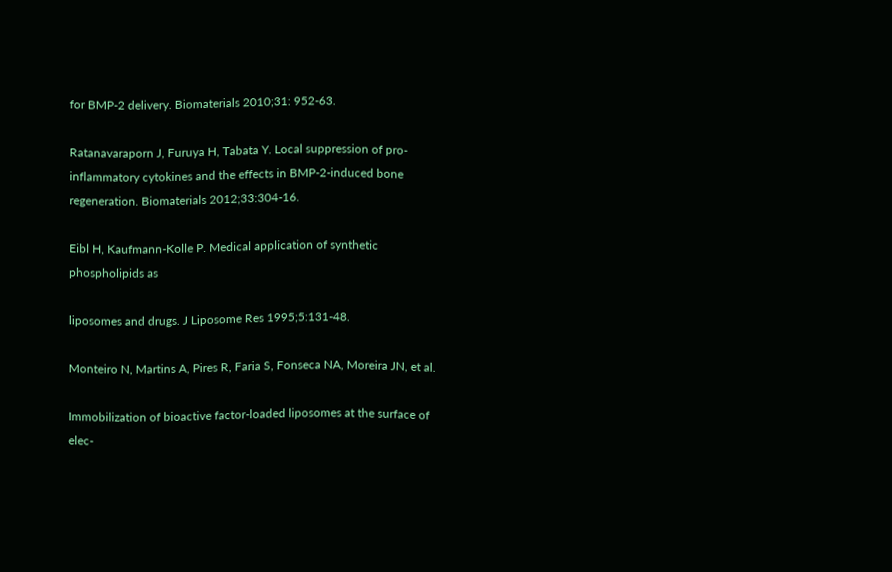for BMP-2 delivery. Biomaterials 2010;31: 952-63.

Ratanavaraporn J, Furuya H, Tabata Y. Local suppression of pro-inflammatory cytokines and the effects in BMP-2-induced bone regeneration. Biomaterials 2012;33:304-16.

Eibl H, Kaufmann-Kolle P. Medical application of synthetic phospholipids as

liposomes and drugs. J Liposome Res 1995;5:131-48.

Monteiro N, Martins A, Pires R, Faria S, Fonseca NA, Moreira JN, et al.

Immobilization of bioactive factor-loaded liposomes at the surface of elec-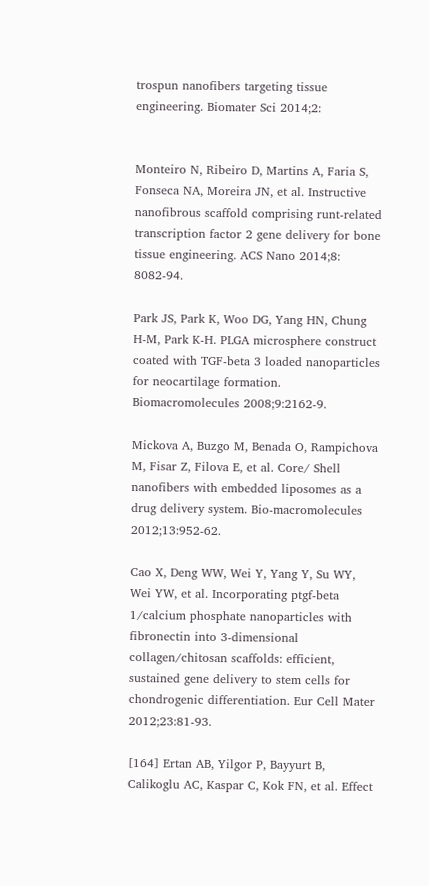trospun nanofibers targeting tissue engineering. Biomater Sci 2014;2:


Monteiro N, Ribeiro D, Martins A, Faria S, Fonseca NA, Moreira JN, et al. Instructive nanofibrous scaffold comprising runt-related transcription factor 2 gene delivery for bone tissue engineering. ACS Nano 2014;8: 8082-94.

Park JS, Park K, Woo DG, Yang HN, Chung H-M, Park K-H. PLGA microsphere construct coated with TGF-beta 3 loaded nanoparticles for neocartilage formation. Biomacromolecules 2008;9:2162-9.

Mickova A, Buzgo M, Benada O, Rampichova M, Fisar Z, Filova E, et al. Core/ Shell nanofibers with embedded liposomes as a drug delivery system. Bio-macromolecules 2012;13:952-62.

Cao X, Deng WW, Wei Y, Yang Y, Su WY, Wei YW, et al. Incorporating ptgf-beta 1/calcium phosphate nanoparticles with fibronectin into 3-dimensional collagen/chitosan scaffolds: efficient, sustained gene delivery to stem cells for chondrogenic differentiation. Eur Cell Mater 2012;23:81-93.

[164] Ertan AB, Yilgor P, Bayyurt B, Calikoglu AC, Kaspar C, Kok FN, et al. Effect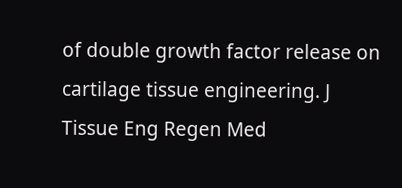of double growth factor release on cartilage tissue engineering. J Tissue Eng Regen Med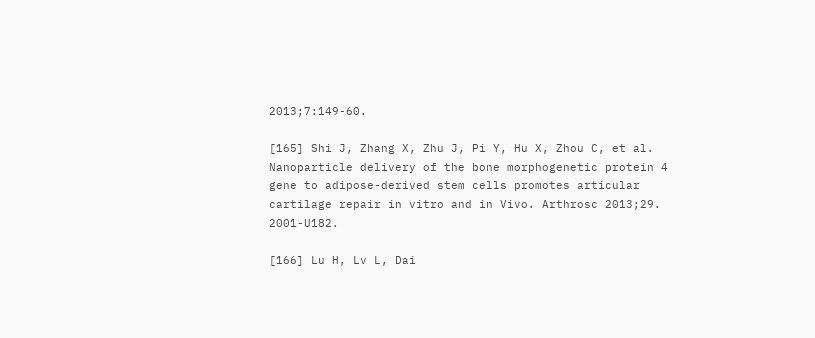2013;7:149-60.

[165] Shi J, Zhang X, Zhu J, Pi Y, Hu X, Zhou C, et al. Nanoparticle delivery of the bone morphogenetic protein 4 gene to adipose-derived stem cells promotes articular cartilage repair in vitro and in Vivo. Arthrosc 2013;29. 2001-U182.

[166] Lu H, Lv L, Dai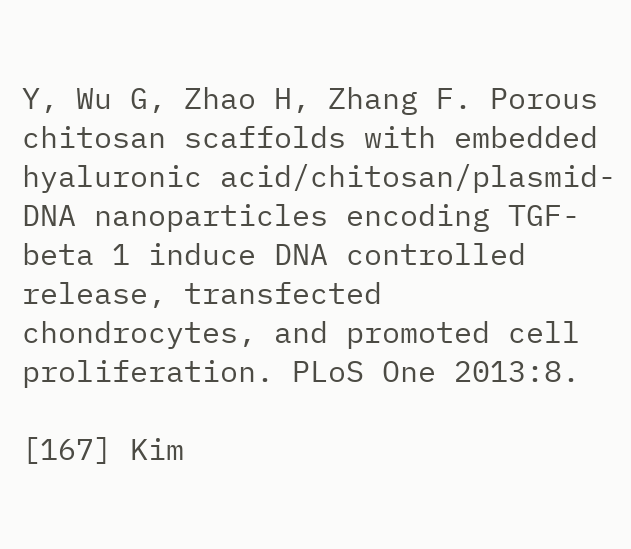Y, Wu G, Zhao H, Zhang F. Porous chitosan scaffolds with embedded hyaluronic acid/chitosan/plasmid-DNA nanoparticles encoding TGF-beta 1 induce DNA controlled release, transfected chondrocytes, and promoted cell proliferation. PLoS One 2013:8.

[167] Kim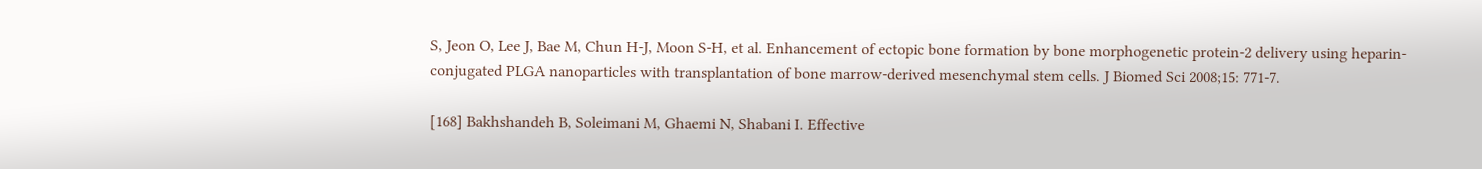S, Jeon O, Lee J, Bae M, Chun H-J, Moon S-H, et al. Enhancement of ectopic bone formation by bone morphogenetic protein-2 delivery using heparin-conjugated PLGA nanoparticles with transplantation of bone marrow-derived mesenchymal stem cells. J Biomed Sci 2008;15: 771-7.

[168] Bakhshandeh B, Soleimani M, Ghaemi N, Shabani I. Effective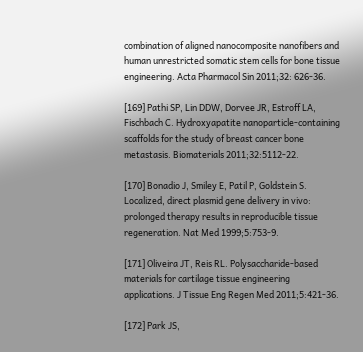combination of aligned nanocomposite nanofibers and human unrestricted somatic stem cells for bone tissue engineering. Acta Pharmacol Sin 2011;32: 626-36.

[169] Pathi SP, Lin DDW, Dorvee JR, Estroff LA, Fischbach C. Hydroxyapatite nanoparticle-containing scaffolds for the study of breast cancer bone metastasis. Biomaterials 2011;32:5112-22.

[170] Bonadio J, Smiley E, Patil P, Goldstein S. Localized, direct plasmid gene delivery in vivo: prolonged therapy results in reproducible tissue regeneration. Nat Med 1999;5:753-9.

[171] Oliveira JT, Reis RL. Polysaccharide-based materials for cartilage tissue engineering applications. J Tissue Eng Regen Med 2011;5:421-36.

[172] Park JS,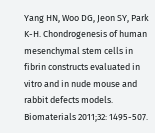Yang HN, Woo DG, Jeon SY, Park K-H. Chondrogenesis of human mesenchymal stem cells in fibrin constructs evaluated in vitro and in nude mouse and rabbit defects models. Biomaterials 2011;32: 1495-507.